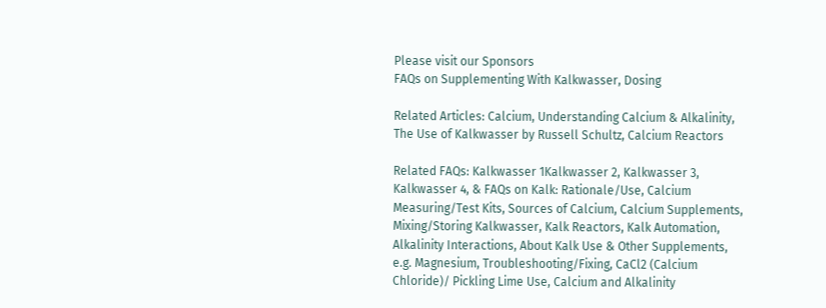Please visit our Sponsors
FAQs on Supplementing With Kalkwasser, Dosing

Related Articles: Calcium, Understanding Calcium & Alkalinity, The Use of Kalkwasser by Russell Schultz, Calcium Reactors

Related FAQs: Kalkwasser 1Kalkwasser 2, Kalkwasser 3, Kalkwasser 4, & FAQs on Kalk: Rationale/Use, Calcium Measuring/Test Kits, Sources of Calcium, Calcium Supplements, Mixing/Storing Kalkwasser, Kalk Reactors, Kalk Automation, Alkalinity Interactions, About Kalk Use & Other Supplements, e.g. Magnesium, Troubleshooting/Fixing, CaCl2 (Calcium Chloride)/ Pickling Lime Use, Calcium and Alkalinity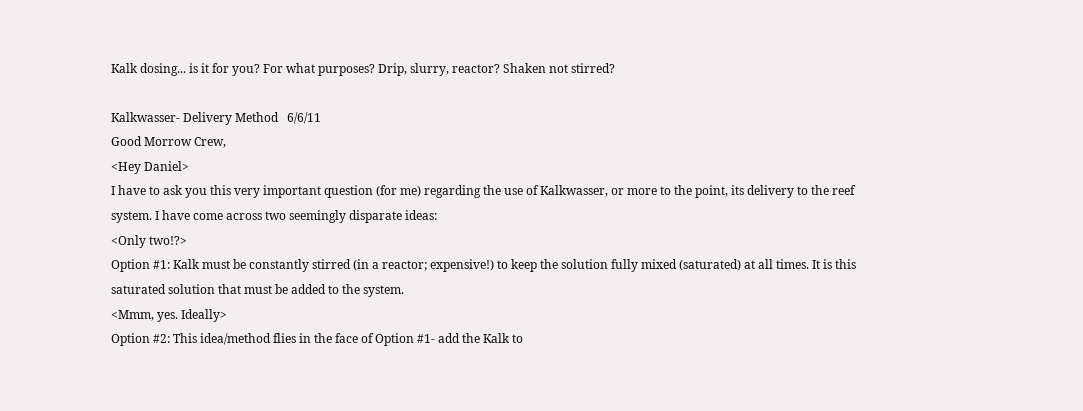Kalk dosing... is it for you? For what purposes? Drip, slurry, reactor? Shaken not stirred?

Kalkwasser- Delivery Method   6/6/11
Good Morrow Crew,
<Hey Daniel>
I have to ask you this very important question (for me) regarding the use of Kalkwasser, or more to the point, its delivery to the reef system. I have come across two seemingly disparate ideas:
<Only two!?>
Option #1: Kalk must be constantly stirred (in a reactor; expensive!) to keep the solution fully mixed (saturated) at all times. It is this saturated solution that must be added to the system.
<Mmm, yes. Ideally>
Option #2: This idea/method flies in the face of Option #1- add the Kalk to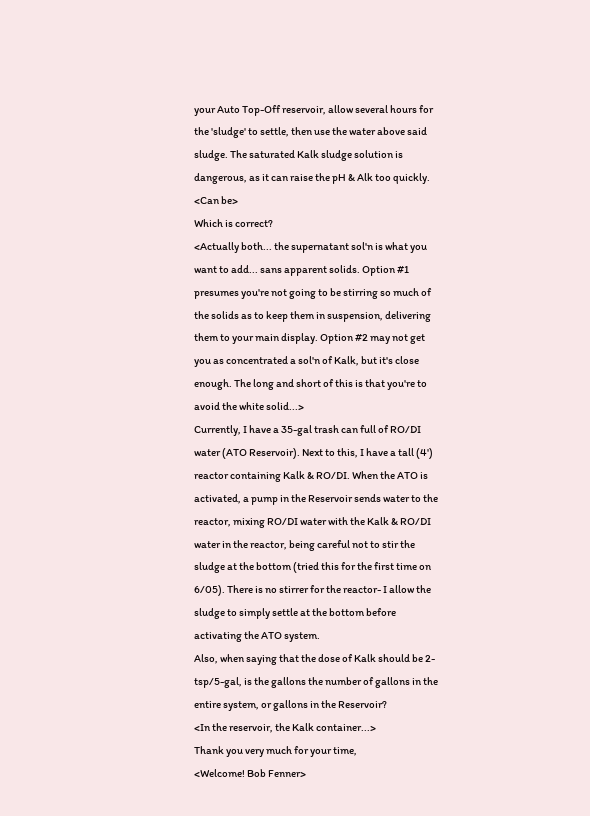your Auto Top-Off reservoir, allow several hours for the 'sludge' to settle, then use the water above said sludge. The saturated Kalk sludge solution is dangerous, as it can raise the pH & Alk too quickly.
<Can be>
Which is correct?
<Actually both... the supernatant sol'n is what you want to add... sans apparent solids. Option #1 presumes you're not going to be stirring so much of the solids as to keep them in suspension, delivering them to your main display. Option #2 may not get you as concentrated a sol'n of Kalk, but it's close enough. The long and short of this is that you're to avoid the white solid...>
Currently, I have a 35-gal trash can full of RO/DI water (ATO Reservoir). Next to this, I have a tall (4') reactor containing Kalk & RO/DI. When the ATO is activated, a pump in the Reservoir sends water to the reactor, mixing RO/DI water with the Kalk & RO/DI water in the reactor, being careful not to stir the sludge at the bottom (tried this for the first time on 6/05). There is no stirrer for the reactor- I allow the sludge to simply settle at the bottom before activating the ATO system.
Also, when saying that the dose of Kalk should be 2-tsp/5-gal, is the gallons the number of gallons in the entire system, or gallons in the Reservoir?
<In the reservoir, the Kalk container...>
Thank you very much for your time,
<Welcome! Bob Fenner>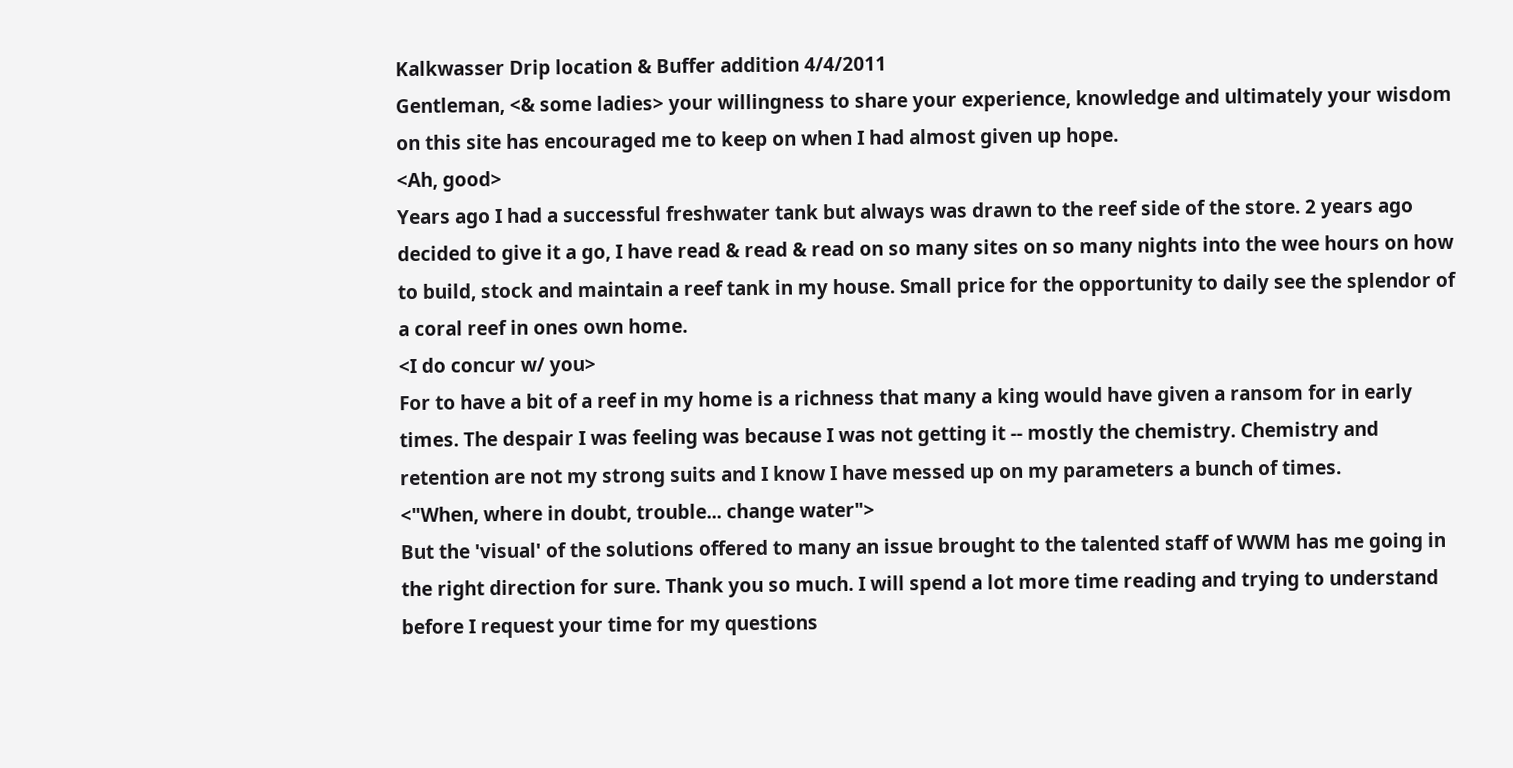Kalkwasser Drip location & Buffer addition 4/4/2011
Gentleman, <& some ladies> your willingness to share your experience, knowledge and ultimately your wisdom on this site has encouraged me to keep on when I had almost given up hope.
<Ah, good>
Years ago I had a successful freshwater tank but always was drawn to the reef side of the store. 2 years ago decided to give it a go, I have read & read & read on so many sites on so many nights into the wee hours on how to build, stock and maintain a reef tank in my house. Small price for the opportunity to daily see the splendor of a coral reef in ones own home.
<I do concur w/ you>
For to have a bit of a reef in my home is a richness that many a king would have given a ransom for in early times. The despair I was feeling was because I was not getting it -- mostly the chemistry. Chemistry and retention are not my strong suits and I know I have messed up on my parameters a bunch of times.
<"When, where in doubt, trouble... change water">
But the 'visual' of the solutions offered to many an issue brought to the talented staff of WWM has me going in the right direction for sure. Thank you so much. I will spend a lot more time reading and trying to understand before I request your time for my questions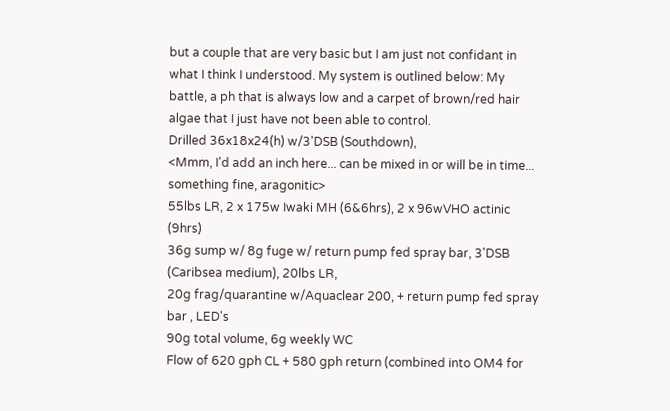but a couple that are very basic but I am just not confidant in what I think I understood. My system is outlined below: My battle, a ph that is always low and a carpet of brown/red hair algae that I just have not been able to control.
Drilled 36x18x24(h) w/3'DSB (Southdown),
<Mmm, I'd add an inch here... can be mixed in or will be in time... something fine, aragonitic>
55lbs LR, 2 x 175w Iwaki MH (6&6hrs), 2 x 96wVHO actinic (9hrs)
36g sump w/ 8g fuge w/ return pump fed spray bar, 3'DSB (Caribsea medium), 20lbs LR,
20g frag/quarantine w/Aquaclear 200, + return pump fed spray bar , LED's
90g total volume, 6g weekly WC
Flow of 620 gph CL + 580 gph return (combined into OM4 for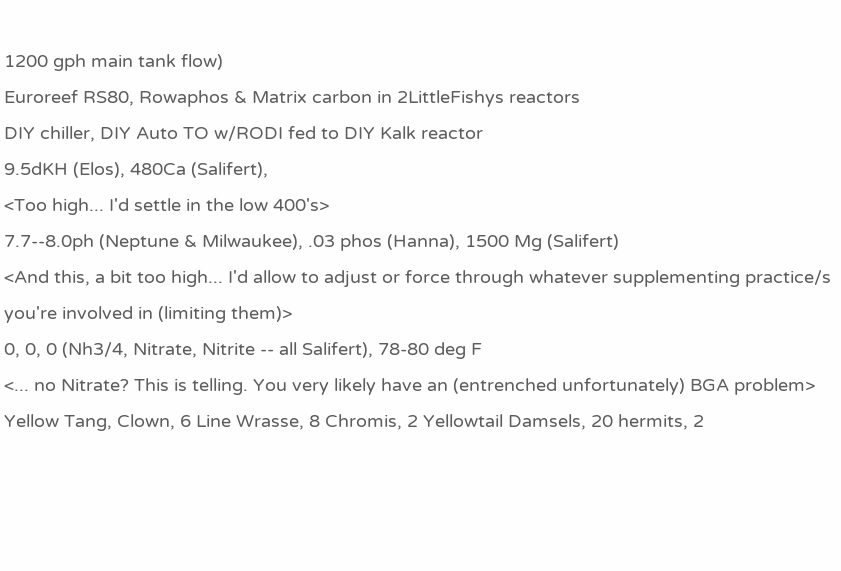1200 gph main tank flow)
Euroreef RS80, Rowaphos & Matrix carbon in 2LittleFishys reactors
DIY chiller, DIY Auto TO w/RODI fed to DIY Kalk reactor
9.5dKH (Elos), 480Ca (Salifert),
<Too high... I'd settle in the low 400's>
7.7--8.0ph (Neptune & Milwaukee), .03 phos (Hanna), 1500 Mg (Salifert)
<And this, a bit too high... I'd allow to adjust or force through whatever supplementing practice/s you're involved in (limiting them)>
0, 0, 0 (Nh3/4, Nitrate, Nitrite -- all Salifert), 78-80 deg F
<... no Nitrate? This is telling. You very likely have an (entrenched unfortunately) BGA problem>
Yellow Tang, Clown, 6 Line Wrasse, 8 Chromis, 2 Yellowtail Damsels, 20 hermits, 2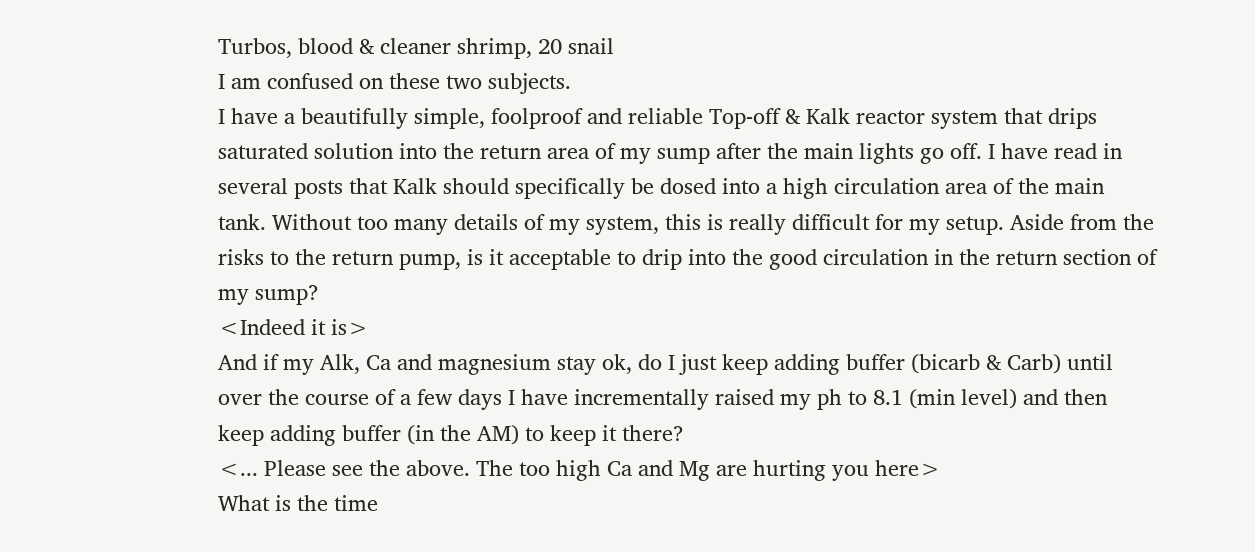Turbos, blood & cleaner shrimp, 20 snail
I am confused on these two subjects.
I have a beautifully simple, foolproof and reliable Top-off & Kalk reactor system that drips saturated solution into the return area of my sump after the main lights go off. I have read in several posts that Kalk should specifically be dosed into a high circulation area of the main tank. Without too many details of my system, this is really difficult for my setup. Aside from the risks to the return pump, is it acceptable to drip into the good circulation in the return section of my sump?
<Indeed it is>
And if my Alk, Ca and magnesium stay ok, do I just keep adding buffer (bicarb & Carb) until over the course of a few days I have incrementally raised my ph to 8.1 (min level) and then keep adding buffer (in the AM) to keep it there?
<... Please see the above. The too high Ca and Mg are hurting you here>
What is the time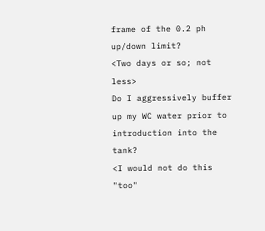frame of the 0.2 ph up/down limit?
<Two days or so; not less>
Do I aggressively buffer up my WC water prior to introduction into the tank?
<I would not do this "too"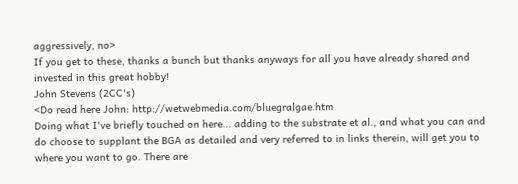aggressively, no>
If you get to these, thanks a bunch but thanks anyways for all you have already shared and invested in this great hobby!
John Stevens (2CC's)
<Do read here John: http://wetwebmedia.com/bluegralgae.htm
Doing what I've briefly touched on here... adding to the substrate et al., and what you can and do choose to supplant the BGA as detailed and very referred to in links therein, will get you to where you want to go. There are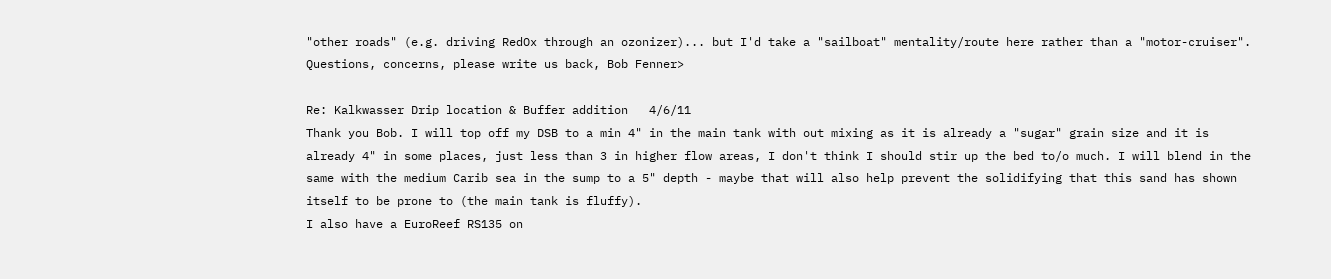"other roads" (e.g. driving RedOx through an ozonizer)... but I'd take a "sailboat" mentality/route here rather than a "motor-cruiser". Questions, concerns, please write us back, Bob Fenner>

Re: Kalkwasser Drip location & Buffer addition   4/6/11
Thank you Bob. I will top off my DSB to a min 4" in the main tank with out mixing as it is already a "sugar" grain size and it is already 4" in some places, just less than 3 in higher flow areas, I don't think I should stir up the bed to/o much. I will blend in the same with the medium Carib sea in the sump to a 5" depth - maybe that will also help prevent the solidifying that this sand has shown itself to be prone to (the main tank is fluffy).
I also have a EuroReef RS135 on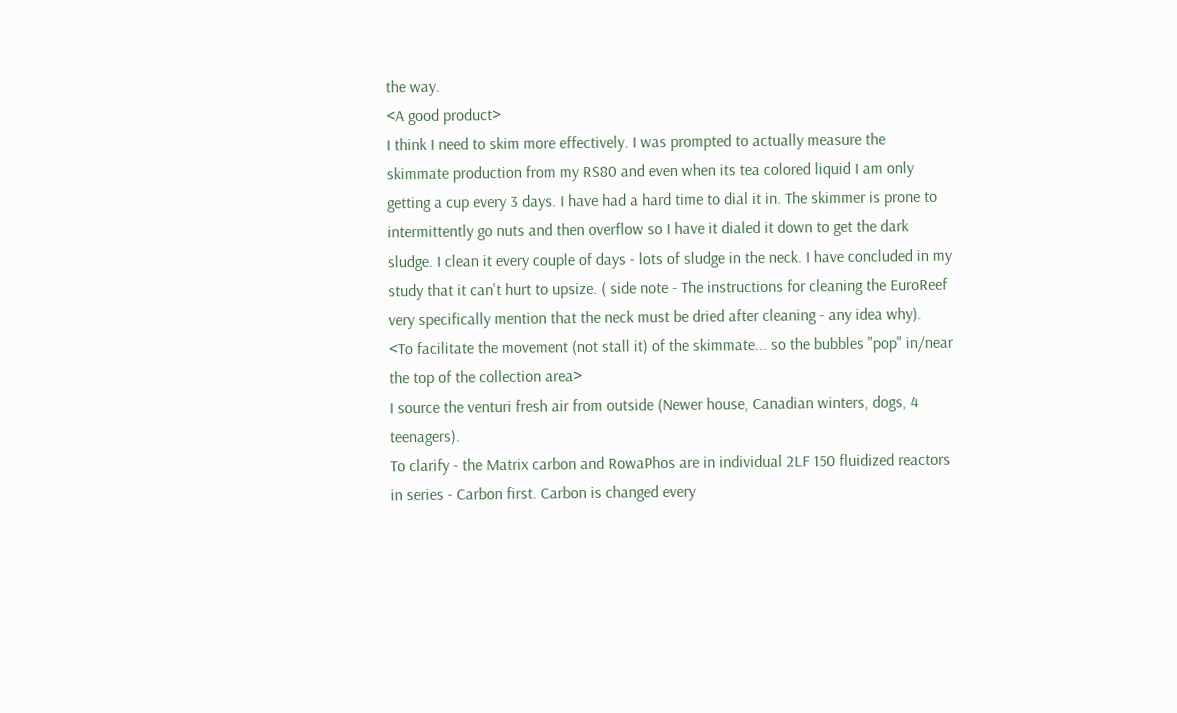the way.
<A good product>
I think I need to skim more effectively. I was prompted to actually measure the skimmate production from my RS80 and even when its tea colored liquid I am only getting a cup every 3 days. I have had a hard time to dial it in. The skimmer is prone to intermittently go nuts and then overflow so I have it dialed it down to get the dark sludge. I clean it every couple of days - lots of sludge in the neck. I have concluded in my study that it can't hurt to upsize. ( side note - The instructions for cleaning the EuroReef very specifically mention that the neck must be dried after cleaning - any idea why).
<To facilitate the movement (not stall it) of the skimmate... so the bubbles "pop" in/near the top of the collection area>
I source the venturi fresh air from outside (Newer house, Canadian winters, dogs, 4 teenagers).
To clarify - the Matrix carbon and RowaPhos are in individual 2LF 150 fluidized reactors in series - Carbon first. Carbon is changed every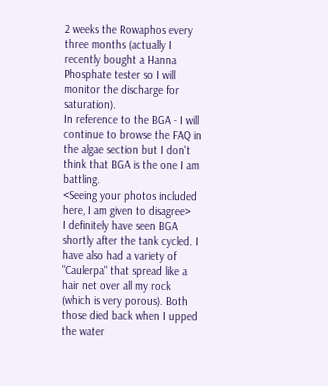2 weeks the Rowaphos every three months (actually I recently bought a Hanna Phosphate tester so I will monitor the discharge for saturation).
In reference to the BGA - I will continue to browse the FAQ in the algae section but I don't think that BGA is the one I am battling.
<Seeing your photos included here, I am given to disagree>
I definitely have seen BGA shortly after the tank cycled. I have also had a variety of "Caulerpa" that spread like a hair net over all my rock (which is very porous). Both those died back when I upped the water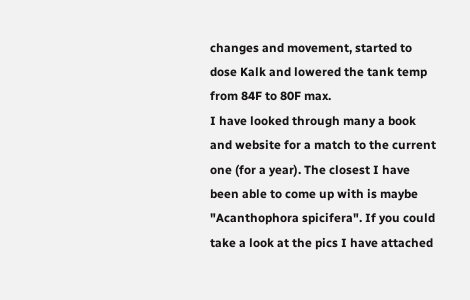changes and movement, started to dose Kalk and lowered the tank temp from 84F to 80F max.
I have looked through many a book and website for a match to the current one (for a year). The closest I have been able to come up with is maybe "Acanthophora spicifera". If you could take a look at the pics I have attached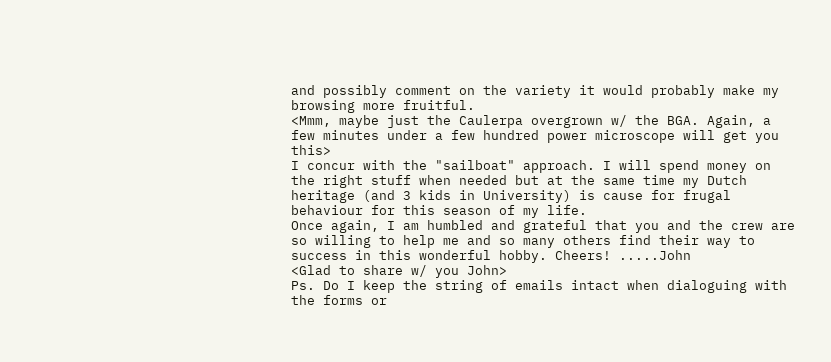and possibly comment on the variety it would probably make my browsing more fruitful.
<Mmm, maybe just the Caulerpa overgrown w/ the BGA. Again, a few minutes under a few hundred power microscope will get you this>
I concur with the "sailboat" approach. I will spend money on the right stuff when needed but at the same time my Dutch heritage (and 3 kids in University) is cause for frugal behaviour for this season of my life.
Once again, I am humbled and grateful that you and the crew are so willing to help me and so many others find their way to success in this wonderful hobby. Cheers! .....John
<Glad to share w/ you John>
Ps. Do I keep the string of emails intact when dialoguing with the forms or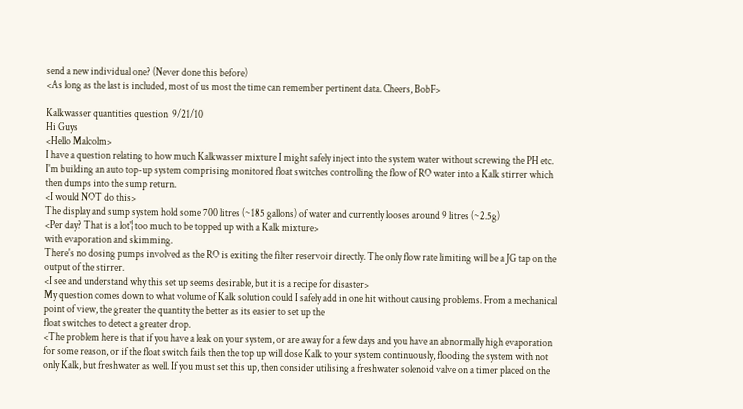send a new individual one? (Never done this before)
<As long as the last is included, most of us most the time can remember pertinent data. Cheers, BobF>

Kalkwasser quantities question  9/21/10
Hi Guys
<Hello Malcolm>
I have a question relating to how much Kalkwasser mixture I might safely inject into the system water without screwing the PH etc.
I'm building an auto top-up system comprising monitored float switches controlling the flow of RO water into a Kalk stirrer which then dumps into the sump return.
<I would NOT do this>
The display and sump system hold some 700 litres (~185 gallons) of water and currently looses around 9 litres (~2.5g)
<Per day? That is a lot'¦ too much to be topped up with a Kalk mixture>
with evaporation and skimming.
There's no dosing pumps involved as the RO is exiting the filter reservoir directly. The only flow rate limiting will be a JG tap on the output of the stirrer.
<I see and understand why this set up seems desirable, but it is a recipe for disaster>
My question comes down to what volume of Kalk solution could I safely add in one hit without causing problems. From a mechanical point of view, the greater the quantity the better as its easier to set up the
float switches to detect a greater drop.
<The problem here is that if you have a leak on your system, or are away for a few days and you have an abnormally high evaporation for some reason, or if the float switch fails then the top up will dose Kalk to your system continuously, flooding the system with not only Kalk, but freshwater as well. If you must set this up, then consider utilising a freshwater solenoid valve on a timer placed on the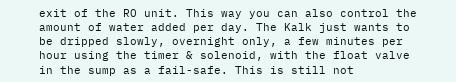exit of the RO unit. This way you can also control the amount of water added per day. The Kalk just wants to be dripped slowly, overnight only, a few minutes per hour using the timer & solenoid, with the float valve in the sump as a fail-safe. This is still not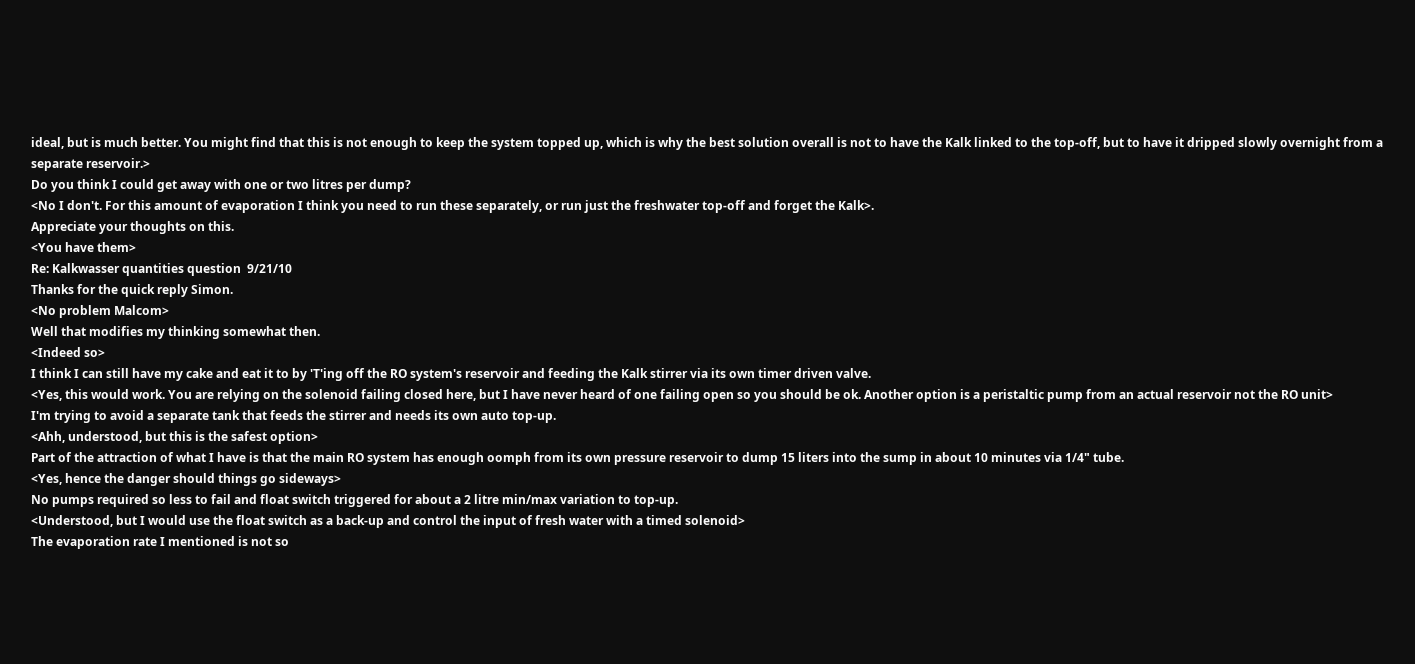ideal, but is much better. You might find that this is not enough to keep the system topped up, which is why the best solution overall is not to have the Kalk linked to the top-off, but to have it dripped slowly overnight from a separate reservoir.>
Do you think I could get away with one or two litres per dump?
<No I don't. For this amount of evaporation I think you need to run these separately, or run just the freshwater top-off and forget the Kalk>.
Appreciate your thoughts on this.
<You have them>
Re: Kalkwasser quantities question  9/21/10
Thanks for the quick reply Simon.
<No problem Malcom>
Well that modifies my thinking somewhat then.
<Indeed so>
I think I can still have my cake and eat it to by 'T'ing off the RO system's reservoir and feeding the Kalk stirrer via its own timer driven valve.
<Yes, this would work. You are relying on the solenoid failing closed here, but I have never heard of one failing open so you should be ok. Another option is a peristaltic pump from an actual reservoir not the RO unit>
I'm trying to avoid a separate tank that feeds the stirrer and needs its own auto top-up.
<Ahh, understood, but this is the safest option>
Part of the attraction of what I have is that the main RO system has enough oomph from its own pressure reservoir to dump 15 liters into the sump in about 10 minutes via 1/4" tube.
<Yes, hence the danger should things go sideways>
No pumps required so less to fail and float switch triggered for about a 2 litre min/max variation to top-up.
<Understood, but I would use the float switch as a back-up and control the input of fresh water with a timed solenoid>
The evaporation rate I mentioned is not so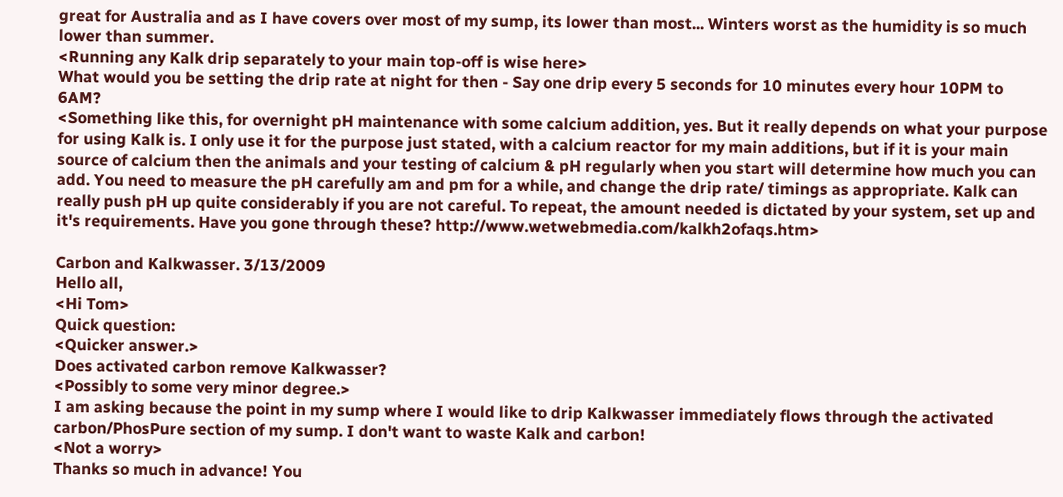great for Australia and as I have covers over most of my sump, its lower than most... Winters worst as the humidity is so much lower than summer.
<Running any Kalk drip separately to your main top-off is wise here>
What would you be setting the drip rate at night for then - Say one drip every 5 seconds for 10 minutes every hour 10PM to 6AM?
<Something like this, for overnight pH maintenance with some calcium addition, yes. But it really depends on what your purpose for using Kalk is. I only use it for the purpose just stated, with a calcium reactor for my main additions, but if it is your main source of calcium then the animals and your testing of calcium & pH regularly when you start will determine how much you can add. You need to measure the pH carefully am and pm for a while, and change the drip rate/ timings as appropriate. Kalk can really push pH up quite considerably if you are not careful. To repeat, the amount needed is dictated by your system, set up and it's requirements. Have you gone through these? http://www.wetwebmedia.com/kalkh2ofaqs.htm>

Carbon and Kalkwasser. 3/13/2009
Hello all,
<Hi Tom>
Quick question:
<Quicker answer.>
Does activated carbon remove Kalkwasser?
<Possibly to some very minor degree.>
I am asking because the point in my sump where I would like to drip Kalkwasser immediately flows through the activated carbon/PhosPure section of my sump. I don't want to waste Kalk and carbon!
<Not a worry>
Thanks so much in advance! You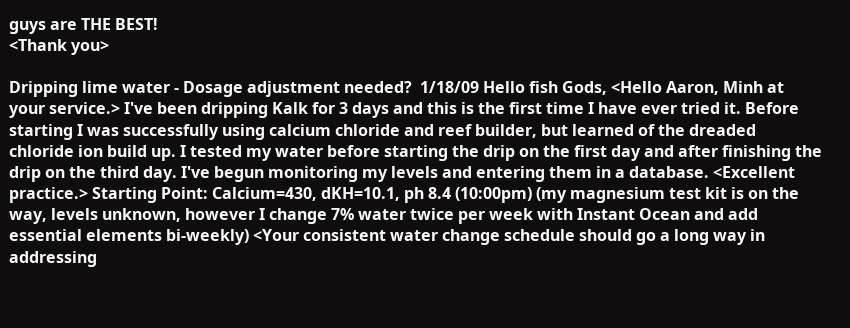guys are THE BEST!
<Thank you>

Dripping lime water - Dosage adjustment needed?  1/18/09 Hello fish Gods, <Hello Aaron, Minh at your service.> I've been dripping Kalk for 3 days and this is the first time I have ever tried it. Before starting I was successfully using calcium chloride and reef builder, but learned of the dreaded chloride ion build up. I tested my water before starting the drip on the first day and after finishing the drip on the third day. I've begun monitoring my levels and entering them in a database. <Excellent practice.> Starting Point: Calcium=430, dKH=10.1, ph 8.4 (10:00pm) (my magnesium test kit is on the way, levels unknown, however I change 7% water twice per week with Instant Ocean and add essential elements bi-weekly) <Your consistent water change schedule should go a long way in addressing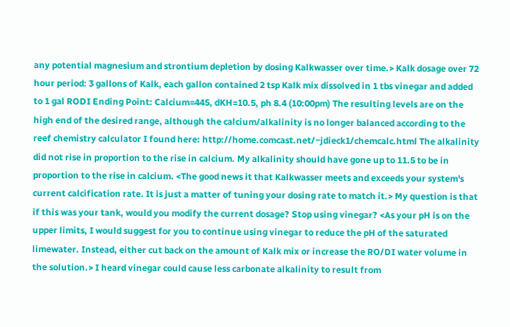any potential magnesium and strontium depletion by dosing Kalkwasser over time.> Kalk dosage over 72 hour period: 3 gallons of Kalk, each gallon contained 2 tsp Kalk mix dissolved in 1 tbs vinegar and added to 1 gal RODI Ending Point: Calcium=445, dKH=10.5, ph 8.4 (10:00pm) The resulting levels are on the high end of the desired range, although the calcium/alkalinity is no longer balanced according to the reef chemistry calculator I found here: http://home.comcast.net/~jdieck1/chemcalc.html The alkalinity did not rise in proportion to the rise in calcium. My alkalinity should have gone up to 11.5 to be in proportion to the rise in calcium. <The good news it that Kalkwasser meets and exceeds your system's current calcification rate. It is just a matter of tuning your dosing rate to match it.> My question is that if this was your tank, would you modify the current dosage? Stop using vinegar? <As your pH is on the upper limits, I would suggest for you to continue using vinegar to reduce the pH of the saturated limewater. Instead, either cut back on the amount of Kalk mix or increase the RO/DI water volume in the solution.> I heard vinegar could cause less carbonate alkalinity to result from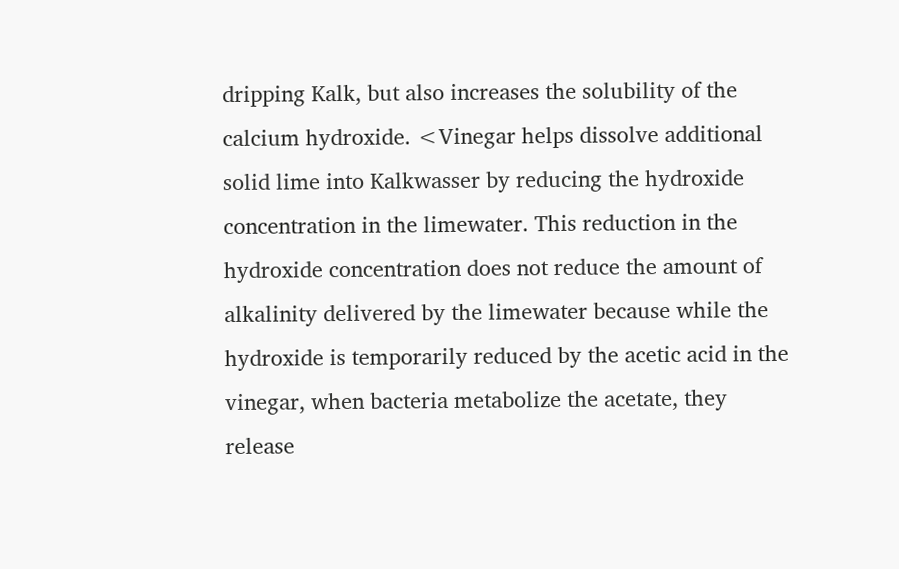dripping Kalk, but also increases the solubility of the calcium hydroxide. <Vinegar helps dissolve additional solid lime into Kalkwasser by reducing the hydroxide concentration in the limewater. This reduction in the hydroxide concentration does not reduce the amount of alkalinity delivered by the limewater because while the hydroxide is temporarily reduced by the acetic acid in the vinegar, when bacteria metabolize the acetate, they release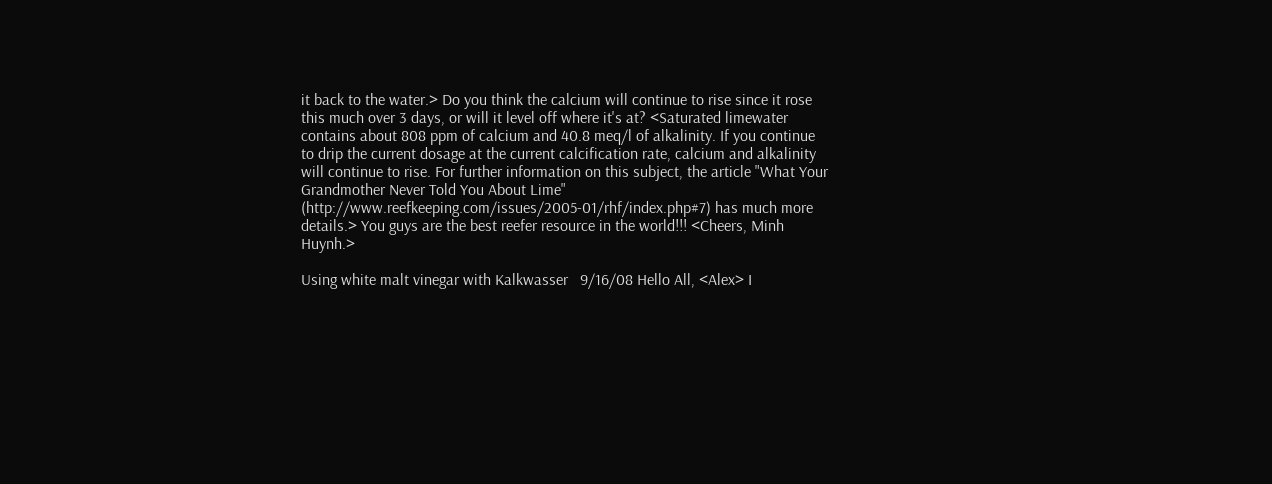it back to the water.> Do you think the calcium will continue to rise since it rose this much over 3 days, or will it level off where it's at? <Saturated limewater contains about 808 ppm of calcium and 40.8 meq/l of alkalinity. If you continue to drip the current dosage at the current calcification rate, calcium and alkalinity will continue to rise. For further information on this subject, the article "What Your Grandmother Never Told You About Lime" (http://www.reefkeeping.com/issues/2005-01/rhf/index.php#7) has much more details.> You guys are the best reefer resource in the world!!! <Cheers, Minh Huynh.>

Using white malt vinegar with Kalkwasser   9/16/08 Hello All, <Alex> I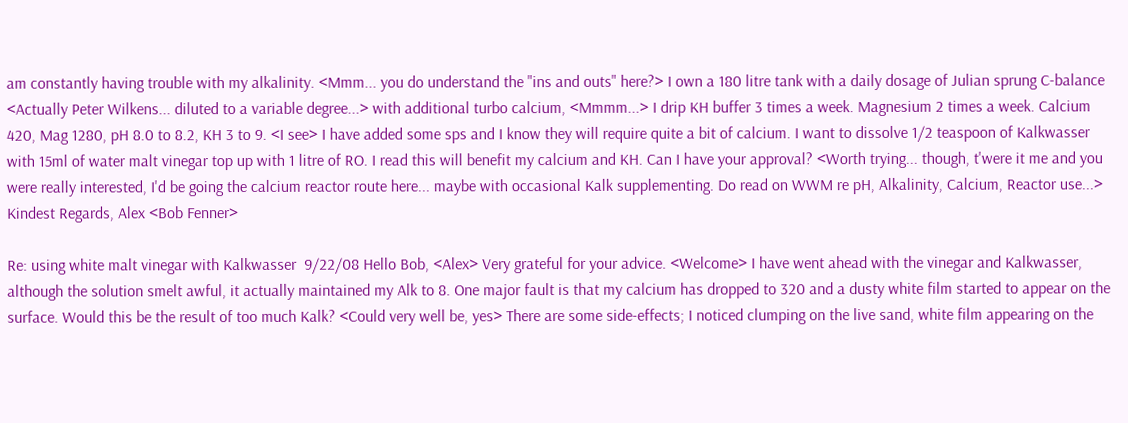am constantly having trouble with my alkalinity. <Mmm... you do understand the "ins and outs" here?> I own a 180 litre tank with a daily dosage of Julian sprung C-balance <Actually Peter Wilkens... diluted to a variable degree...> with additional turbo calcium, <Mmmm...> I drip KH buffer 3 times a week. Magnesium 2 times a week. Calcium 420, Mag 1280, pH 8.0 to 8.2, KH 3 to 9. <I see> I have added some sps and I know they will require quite a bit of calcium. I want to dissolve 1/2 teaspoon of Kalkwasser with 15ml of water malt vinegar top up with 1 litre of RO. I read this will benefit my calcium and KH. Can I have your approval? <Worth trying... though, t'were it me and you were really interested, I'd be going the calcium reactor route here... maybe with occasional Kalk supplementing. Do read on WWM re pH, Alkalinity, Calcium, Reactor use...> Kindest Regards, Alex <Bob Fenner>

Re: using white malt vinegar with Kalkwasser  9/22/08 Hello Bob, <Alex> Very grateful for your advice. <Welcome> I have went ahead with the vinegar and Kalkwasser, although the solution smelt awful, it actually maintained my Alk to 8. One major fault is that my calcium has dropped to 320 and a dusty white film started to appear on the surface. Would this be the result of too much Kalk? <Could very well be, yes> There are some side-effects; I noticed clumping on the live sand, white film appearing on the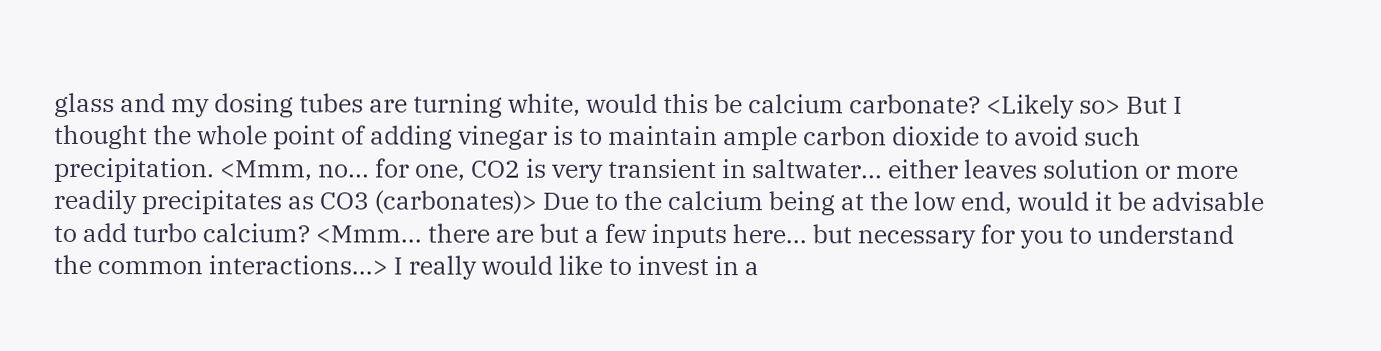glass and my dosing tubes are turning white, would this be calcium carbonate? <Likely so> But I thought the whole point of adding vinegar is to maintain ample carbon dioxide to avoid such precipitation. <Mmm, no... for one, CO2 is very transient in saltwater... either leaves solution or more readily precipitates as CO3 (carbonates)> Due to the calcium being at the low end, would it be advisable to add turbo calcium? <Mmm... there are but a few inputs here... but necessary for you to understand the common interactions...> I really would like to invest in a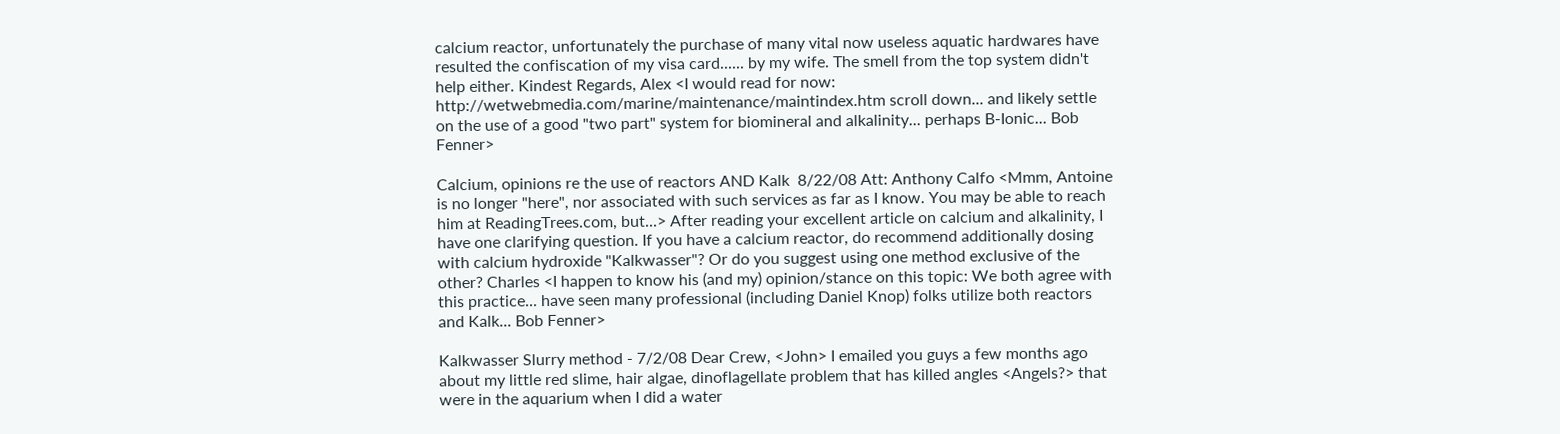calcium reactor, unfortunately the purchase of many vital now useless aquatic hardwares have resulted the confiscation of my visa card...... by my wife. The smell from the top system didn't help either. Kindest Regards, Alex <I would read for now: http://wetwebmedia.com/marine/maintenance/maintindex.htm scroll down... and likely settle on the use of a good "two part" system for biomineral and alkalinity... perhaps B-Ionic... Bob Fenner>

Calcium, opinions re the use of reactors AND Kalk  8/22/08 Att: Anthony Calfo <Mmm, Antoine is no longer "here", nor associated with such services as far as I know. You may be able to reach him at ReadingTrees.com, but...> After reading your excellent article on calcium and alkalinity, I have one clarifying question. If you have a calcium reactor, do recommend additionally dosing with calcium hydroxide "Kalkwasser"? Or do you suggest using one method exclusive of the other? Charles <I happen to know his (and my) opinion/stance on this topic: We both agree with this practice... have seen many professional (including Daniel Knop) folks utilize both reactors and Kalk... Bob Fenner>

Kalkwasser Slurry method - 7/2/08 Dear Crew, <John> I emailed you guys a few months ago about my little red slime, hair algae, dinoflagellate problem that has killed angles <Angels?> that were in the aquarium when I did a water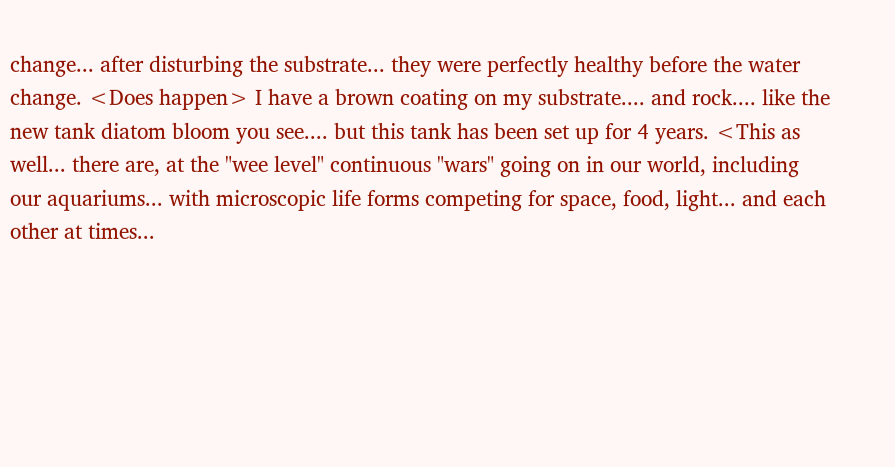change... after disturbing the substrate... they were perfectly healthy before the water change. <Does happen> I have a brown coating on my substrate.... and rock.... like the new tank diatom bloom you see.... but this tank has been set up for 4 years. <This as well... there are, at the "wee level" continuous "wars" going on in our world, including our aquariums... with microscopic life forms competing for space, food, light... and each other at times...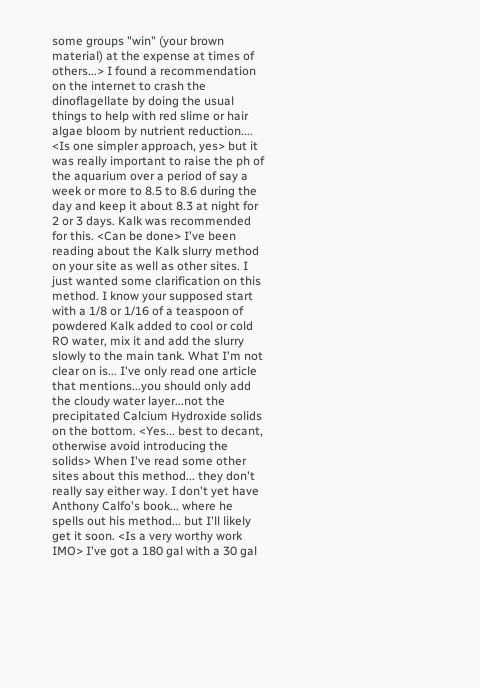some groups "win" (your brown material) at the expense at times of others...> I found a recommendation on the internet to crash the dinoflagellate by doing the usual things to help with red slime or hair algae bloom by nutrient reduction.... <Is one simpler approach, yes> but it was really important to raise the ph of the aquarium over a period of say a week or more to 8.5 to 8.6 during the day and keep it about 8.3 at night for 2 or 3 days. Kalk was recommended for this. <Can be done> I've been reading about the Kalk slurry method on your site as well as other sites. I just wanted some clarification on this method. I know your supposed start with a 1/8 or 1/16 of a teaspoon of powdered Kalk added to cool or cold RO water, mix it and add the slurry slowly to the main tank. What I'm not clear on is... I've only read one article that mentions...you should only add the cloudy water layer...not the precipitated Calcium Hydroxide solids on the bottom. <Yes... best to decant, otherwise avoid introducing the solids> When I've read some other sites about this method... they don't really say either way. I don't yet have Anthony Calfo's book... where he spells out his method... but I'll likely get it soon. <Is a very worthy work IMO> I've got a 180 gal with a 30 gal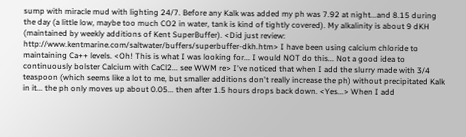sump with miracle mud with lighting 24/7. Before any Kalk was added my ph was 7.92 at night...and 8.15 during the day (a little low, maybe too much CO2 in water, tank is kind of tightly covered). My alkalinity is about 9 dKH (maintained by weekly additions of Kent SuperBuffer). <Did just review: http://www.kentmarine.com/saltwater/buffers/superbuffer-dkh.htm> I have been using calcium chloride to maintaining Ca++ levels. <Oh! This is what I was looking for... I would NOT do this... Not a good idea to continuously bolster Calcium with CaCl2... see WWM re> I've noticed that when I add the slurry made with 3/4 teaspoon (which seems like a lot to me, but smaller additions don't really increase the ph) without precipitated Kalk in it... the ph only moves up about 0.05... then after 1.5 hours drops back down. <Yes...> When I add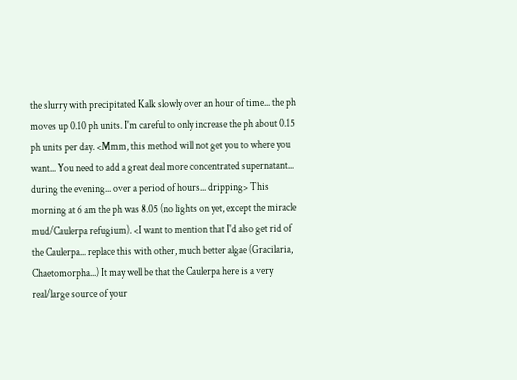the slurry with precipitated Kalk slowly over an hour of time... the ph moves up 0.10 ph units. I'm careful to only increase the ph about 0.15 ph units per day. <Mmm, this method will not get you to where you want... You need to add a great deal more concentrated supernatant... during the evening... over a period of hours... dripping> This morning at 6 am the ph was 8.05 (no lights on yet, except the miracle mud/Caulerpa refugium). <I want to mention that I'd also get rid of the Caulerpa... replace this with other, much better algae (Gracilaria, Chaetomorpha...) It may well be that the Caulerpa here is a very real/large source of your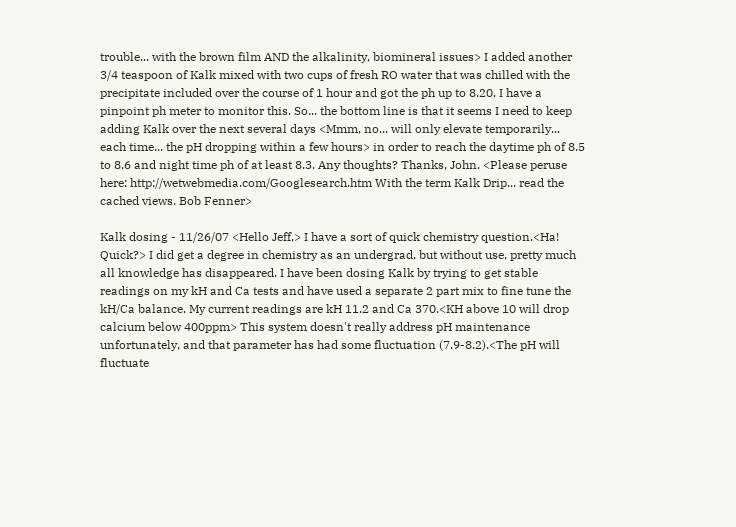trouble... with the brown film AND the alkalinity, biomineral issues> I added another 3/4 teaspoon of Kalk mixed with two cups of fresh RO water that was chilled with the precipitate included over the course of 1 hour and got the ph up to 8.20. I have a pinpoint ph meter to monitor this. So... the bottom line is that it seems I need to keep adding Kalk over the next several days <Mmm, no... will only elevate temporarily... each time... the pH dropping within a few hours> in order to reach the daytime ph of 8.5 to 8.6 and night time ph of at least 8.3. Any thoughts? Thanks, John. <Please peruse here: http://wetwebmedia.com/Googlesearch.htm With the term Kalk Drip... read the cached views. Bob Fenner>

Kalk dosing - 11/26/07 <Hello Jeff,> I have a sort of quick chemistry question.<Ha! Quick?> I did get a degree in chemistry as an undergrad, but without use, pretty much all knowledge has disappeared. I have been dosing Kalk by trying to get stable readings on my kH and Ca tests and have used a separate 2 part mix to fine tune the kH/Ca balance. My current readings are kH 11.2 and Ca 370.<KH above 10 will drop calcium below 400ppm> This system doesn't really address pH maintenance unfortunately, and that parameter has had some fluctuation (7.9-8.2).<The pH will fluctuate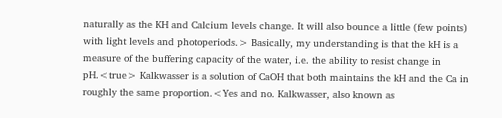naturally as the KH and Calcium levels change. It will also bounce a little (few points) with light levels and photoperiods.> Basically, my understanding is that the kH is a measure of the buffering capacity of the water, i.e. the ability to resist change in pH.<true> Kalkwasser is a solution of CaOH that both maintains the kH and the Ca in roughly the same proportion.<Yes and no. Kalkwasser, also known as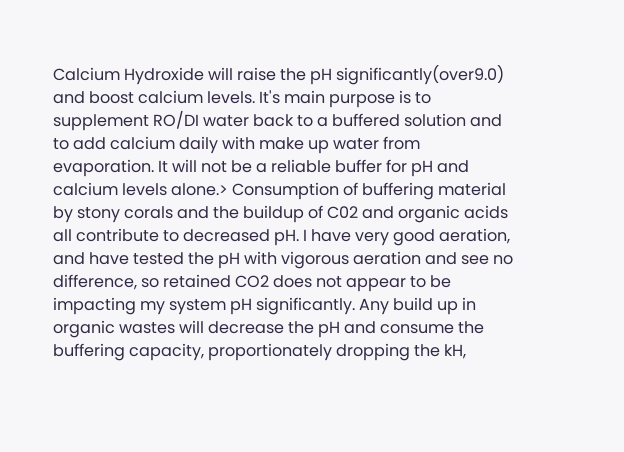Calcium Hydroxide will raise the pH significantly(over9.0) and boost calcium levels. It's main purpose is to supplement RO/DI water back to a buffered solution and to add calcium daily with make up water from evaporation. It will not be a reliable buffer for pH and calcium levels alone.> Consumption of buffering material by stony corals and the buildup of C02 and organic acids all contribute to decreased pH. I have very good aeration, and have tested the pH with vigorous aeration and see no difference, so retained CO2 does not appear to be impacting my system pH significantly. Any build up in organic wastes will decrease the pH and consume the buffering capacity, proportionately dropping the kH,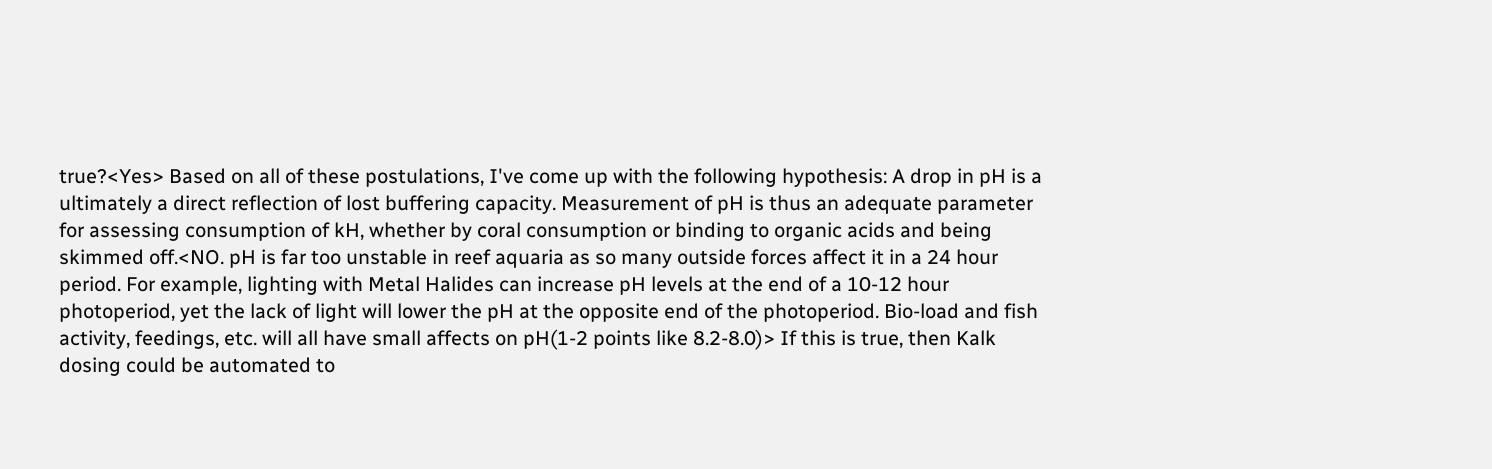true?<Yes> Based on all of these postulations, I've come up with the following hypothesis: A drop in pH is a ultimately a direct reflection of lost buffering capacity. Measurement of pH is thus an adequate parameter for assessing consumption of kH, whether by coral consumption or binding to organic acids and being skimmed off.<NO. pH is far too unstable in reef aquaria as so many outside forces affect it in a 24 hour period. For example, lighting with Metal Halides can increase pH levels at the end of a 10-12 hour photoperiod, yet the lack of light will lower the pH at the opposite end of the photoperiod. Bio-load and fish activity, feedings, etc. will all have small affects on pH(1-2 points like 8.2-8.0)> If this is true, then Kalk dosing could be automated to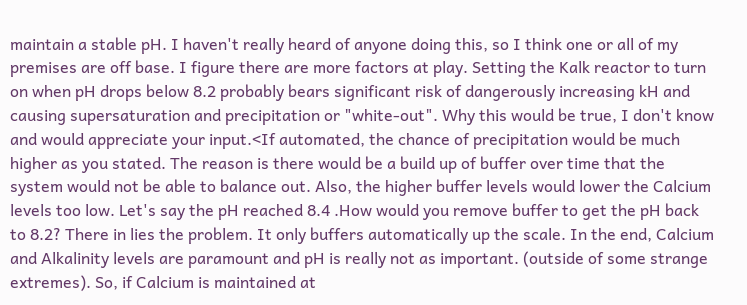maintain a stable pH. I haven't really heard of anyone doing this, so I think one or all of my premises are off base. I figure there are more factors at play. Setting the Kalk reactor to turn on when pH drops below 8.2 probably bears significant risk of dangerously increasing kH and causing supersaturation and precipitation or "white-out". Why this would be true, I don't know and would appreciate your input.<If automated, the chance of precipitation would be much higher as you stated. The reason is there would be a build up of buffer over time that the system would not be able to balance out. Also, the higher buffer levels would lower the Calcium levels too low. Let's say the pH reached 8.4 .How would you remove buffer to get the pH back to 8.2? There in lies the problem. It only buffers automatically up the scale. In the end, Calcium and Alkalinity levels are paramount and pH is really not as important. (outside of some strange extremes). So, if Calcium is maintained at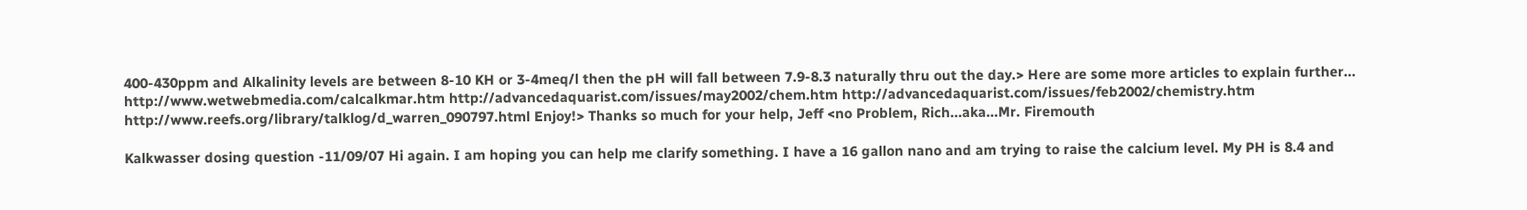400-430ppm and Alkalinity levels are between 8-10 KH or 3-4meq/l then the pH will fall between 7.9-8.3 naturally thru out the day.> Here are some more articles to explain further... http://www.wetwebmedia.com/calcalkmar.htm http://advancedaquarist.com/issues/may2002/chem.htm http://advancedaquarist.com/issues/feb2002/chemistry.htm http://www.reefs.org/library/talklog/d_warren_090797.html Enjoy!> Thanks so much for your help, Jeff <no Problem, Rich...aka...Mr. Firemouth

Kalkwasser dosing question -11/09/07 Hi again. I am hoping you can help me clarify something. I have a 16 gallon nano and am trying to raise the calcium level. My PH is 8.4 and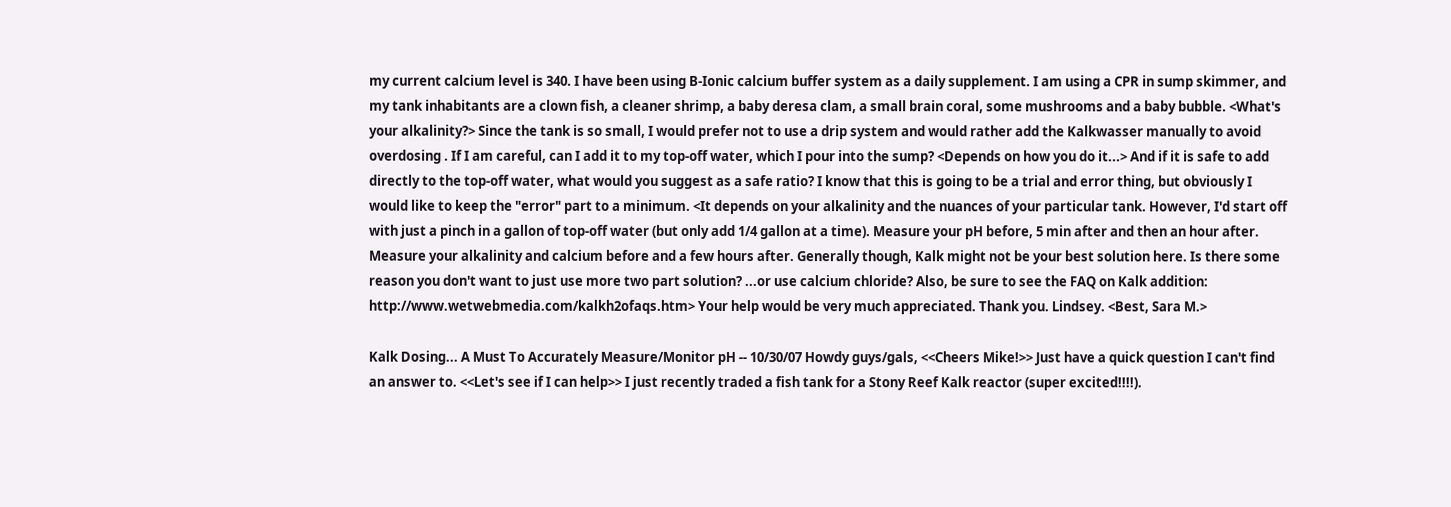my current calcium level is 340. I have been using B-Ionic calcium buffer system as a daily supplement. I am using a CPR in sump skimmer, and my tank inhabitants are a clown fish, a cleaner shrimp, a baby deresa clam, a small brain coral, some mushrooms and a baby bubble. <What's your alkalinity?> Since the tank is so small, I would prefer not to use a drip system and would rather add the Kalkwasser manually to avoid overdosing . If I am careful, can I add it to my top-off water, which I pour into the sump? <Depends on how you do it...> And if it is safe to add directly to the top-off water, what would you suggest as a safe ratio? I know that this is going to be a trial and error thing, but obviously I would like to keep the "error" part to a minimum. <It depends on your alkalinity and the nuances of your particular tank. However, I'd start off with just a pinch in a gallon of top-off water (but only add 1/4 gallon at a time). Measure your pH before, 5 min after and then an hour after. Measure your alkalinity and calcium before and a few hours after. Generally though, Kalk might not be your best solution here. Is there some reason you don't want to just use more two part solution? ...or use calcium chloride? Also, be sure to see the FAQ on Kalk addition: http://www.wetwebmedia.com/kalkh2ofaqs.htm> Your help would be very much appreciated. Thank you. Lindsey. <Best, Sara M.>

Kalk Dosing... A Must To Accurately Measure/Monitor pH -- 10/30/07 Howdy guys/gals, <<Cheers Mike!>> Just have a quick question I can't find an answer to. <<Let's see if I can help>> I just recently traded a fish tank for a Stony Reef Kalk reactor (super excited!!!!).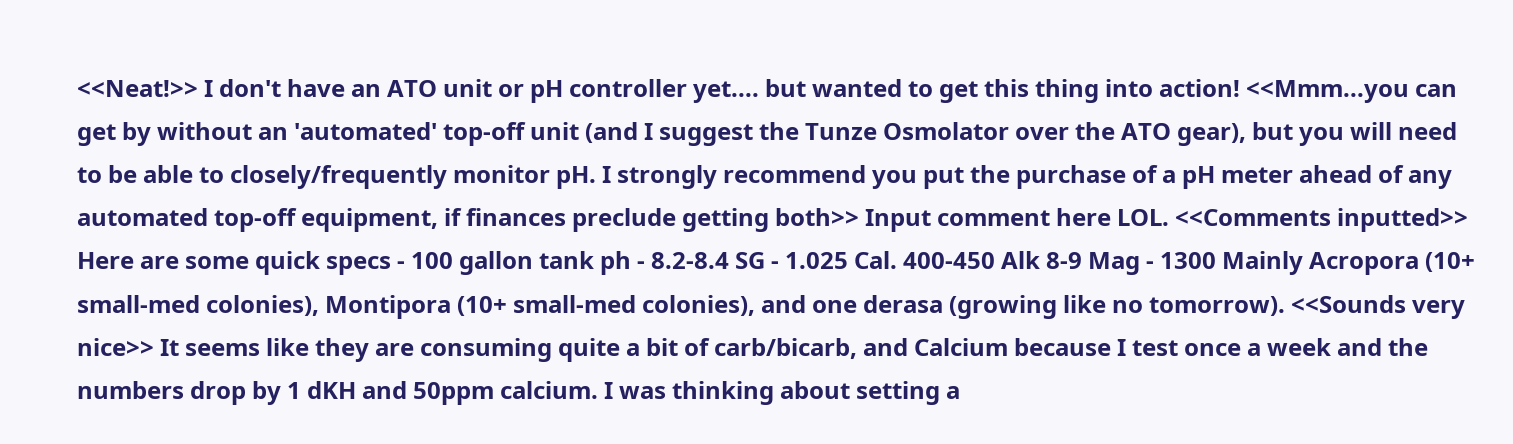<<Neat!>> I don't have an ATO unit or pH controller yet.... but wanted to get this thing into action! <<Mmm...you can get by without an 'automated' top-off unit (and I suggest the Tunze Osmolator over the ATO gear), but you will need to be able to closely/frequently monitor pH. I strongly recommend you put the purchase of a pH meter ahead of any automated top-off equipment, if finances preclude getting both>> Input comment here LOL. <<Comments inputted>> Here are some quick specs - 100 gallon tank ph - 8.2-8.4 SG - 1.025 Cal. 400-450 Alk 8-9 Mag - 1300 Mainly Acropora (10+ small-med colonies), Montipora (10+ small-med colonies), and one derasa (growing like no tomorrow). <<Sounds very nice>> It seems like they are consuming quite a bit of carb/bicarb, and Calcium because I test once a week and the numbers drop by 1 dKH and 50ppm calcium. I was thinking about setting a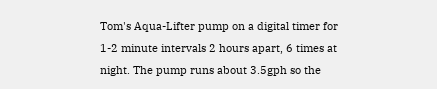Tom's Aqua-Lifter pump on a digital timer for 1-2 minute intervals 2 hours apart, 6 times at night. The pump runs about 3.5gph so the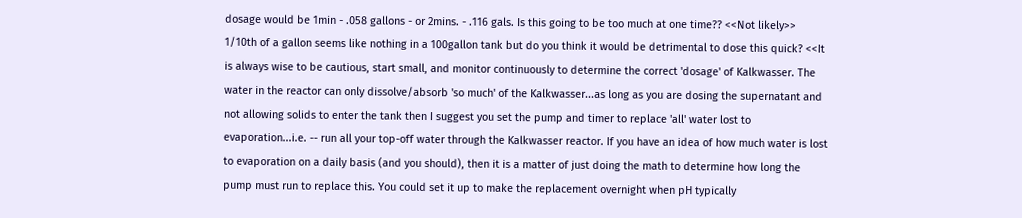dosage would be 1min - .058 gallons - or 2mins. - .116 gals. Is this going to be too much at one time?? <<Not likely>> 1/10th of a gallon seems like nothing in a 100gallon tank but do you think it would be detrimental to dose this quick? <<It is always wise to be cautious, start small, and monitor continuously to determine the correct 'dosage' of Kalkwasser. The water in the reactor can only dissolve/absorb 'so much' of the Kalkwasser...as long as you are dosing the supernatant and not allowing solids to enter the tank then I suggest you set the pump and timer to replace 'all' water lost to evaporation...i.e. -- run all your top-off water through the Kalkwasser reactor. If you have an idea of how much water is lost to evaporation on a daily basis (and you should), then it is a matter of just doing the math to determine how long the pump must run to replace this. You could set it up to make the replacement overnight when pH typically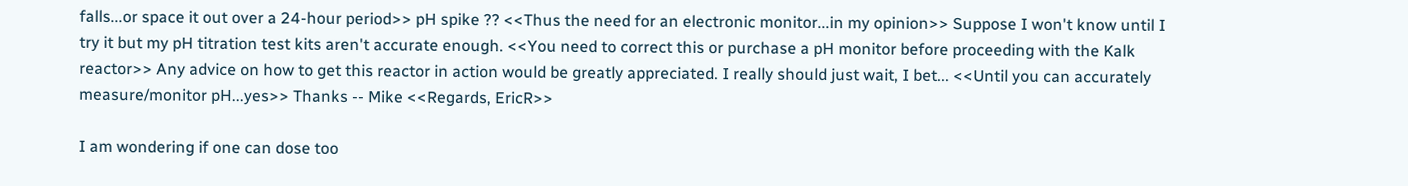falls...or space it out over a 24-hour period>> pH spike ?? <<Thus the need for an electronic monitor...in my opinion>> Suppose I won't know until I try it but my pH titration test kits aren't accurate enough. <<You need to correct this or purchase a pH monitor before proceeding with the Kalk reactor>> Any advice on how to get this reactor in action would be greatly appreciated. I really should just wait, I bet... <<Until you can accurately measure/monitor pH...yes>> Thanks -- Mike <<Regards, EricR>>

I am wondering if one can dose too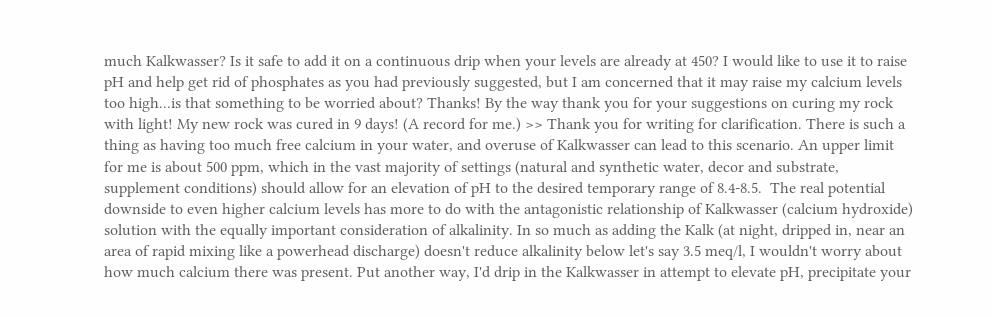much Kalkwasser? Is it safe to add it on a continuous drip when your levels are already at 450? I would like to use it to raise pH and help get rid of phosphates as you had previously suggested, but I am concerned that it may raise my calcium levels too high...is that something to be worried about? Thanks! By the way thank you for your suggestions on curing my rock with light! My new rock was cured in 9 days! (A record for me.) >> Thank you for writing for clarification. There is such a thing as having too much free calcium in your water, and overuse of Kalkwasser can lead to this scenario. An upper limit for me is about 500 ppm, which in the vast majority of settings (natural and synthetic water, decor and substrate, supplement conditions) should allow for an elevation of pH to the desired temporary range of 8.4-8.5.  The real potential downside to even higher calcium levels has more to do with the antagonistic relationship of Kalkwasser (calcium hydroxide) solution with the equally important consideration of alkalinity. In so much as adding the Kalk (at night, dripped in, near an area of rapid mixing like a powerhead discharge) doesn't reduce alkalinity below let's say 3.5 meq/l, I wouldn't worry about how much calcium there was present. Put another way, I'd drip in the Kalkwasser in attempt to elevate pH, precipitate your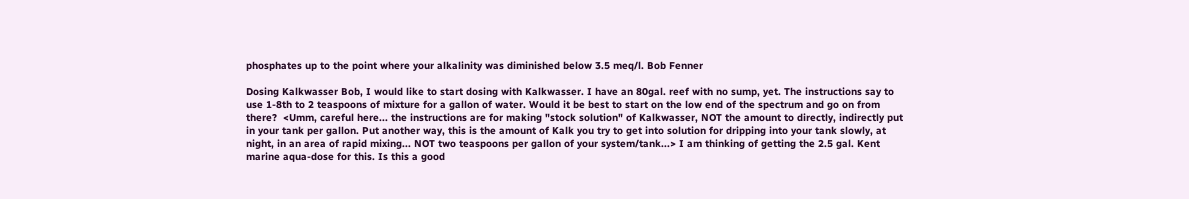phosphates up to the point where your alkalinity was diminished below 3.5 meq/l. Bob Fenner

Dosing Kalkwasser Bob, I would like to start dosing with Kalkwasser. I have an 80gal. reef with no sump, yet. The instructions say to use 1-8th to 2 teaspoons of mixture for a gallon of water. Would it be best to start on the low end of the spectrum and go on from there?  <Umm, careful here... the instructions are for making "stock solution" of Kalkwasser, NOT the amount to directly, indirectly put in your tank per gallon. Put another way, this is the amount of Kalk you try to get into solution for dripping into your tank slowly, at night, in an area of rapid mixing... NOT two teaspoons per gallon of your system/tank...> I am thinking of getting the 2.5 gal. Kent marine aqua-dose for this. Is this a good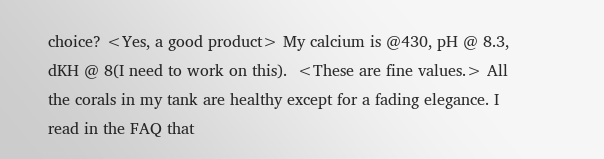choice? <Yes, a good product> My calcium is @430, pH @ 8.3, dKH @ 8(I need to work on this).  <These are fine values.> All the corals in my tank are healthy except for a fading elegance. I read in the FAQ that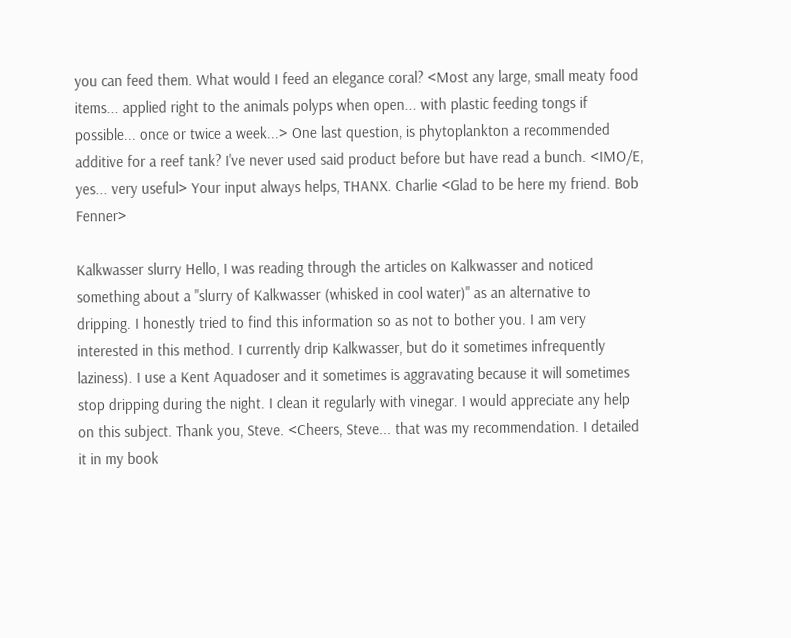you can feed them. What would I feed an elegance coral? <Most any large, small meaty food items... applied right to the animals polyps when open... with plastic feeding tongs if possible... once or twice a week...> One last question, is phytoplankton a recommended additive for a reef tank? I've never used said product before but have read a bunch. <IMO/E, yes... very useful> Your input always helps, THANX. Charlie <Glad to be here my friend. Bob Fenner>

Kalkwasser slurry Hello, I was reading through the articles on Kalkwasser and noticed something about a "slurry of Kalkwasser (whisked in cool water)" as an alternative to dripping. I honestly tried to find this information so as not to bother you. I am very interested in this method. I currently drip Kalkwasser, but do it sometimes infrequently laziness). I use a Kent Aquadoser and it sometimes is aggravating because it will sometimes stop dripping during the night. I clean it regularly with vinegar. I would appreciate any help on this subject. Thank you, Steve. <Cheers, Steve... that was my recommendation. I detailed it in my book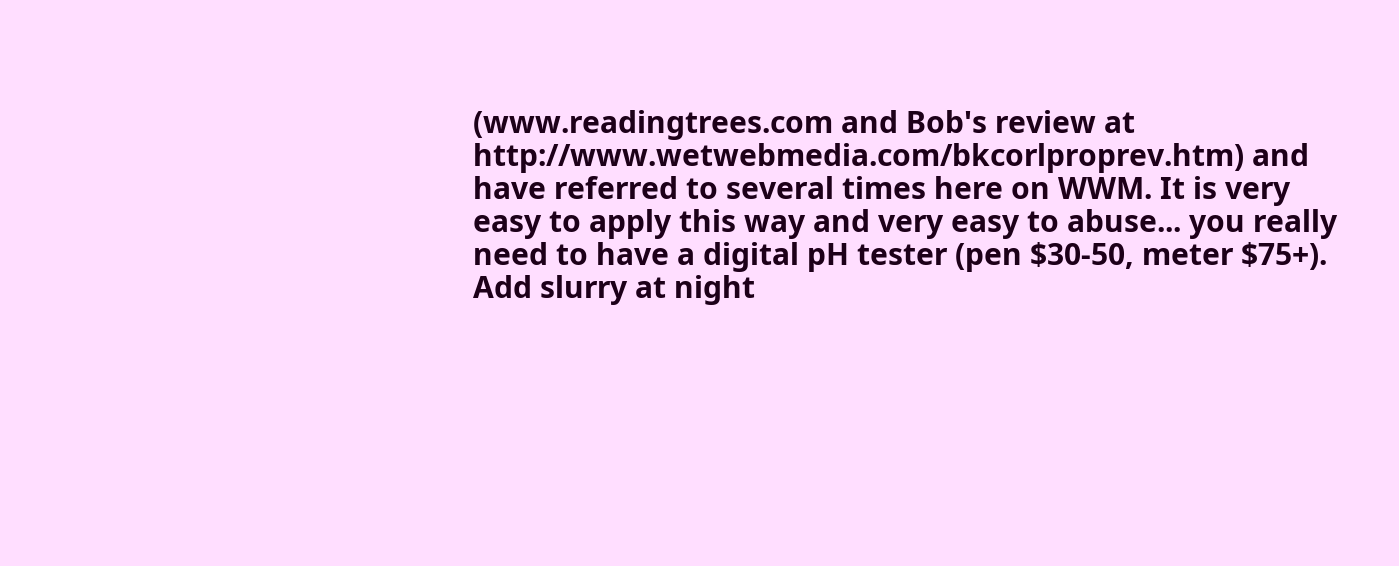(www.readingtrees.com and Bob's review at http://www.wetwebmedia.com/bkcorlproprev.htm) and have referred to several times here on WWM. It is very easy to apply this way and very easy to abuse... you really need to have a digital pH tester (pen $30-50, meter $75+). Add slurry at night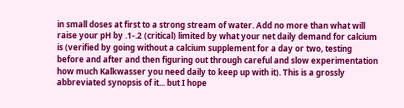in small doses at first to a strong stream of water. Add no more than what will raise your pH by .1-.2 (critical) limited by what your net daily demand for calcium is (verified by going without a calcium supplement for a day or two, testing before and after and then figuring out through careful and slow experimentation how much Kalkwasser you need daily to keep up with it). This is a grossly abbreviated synopsis of it... but I hope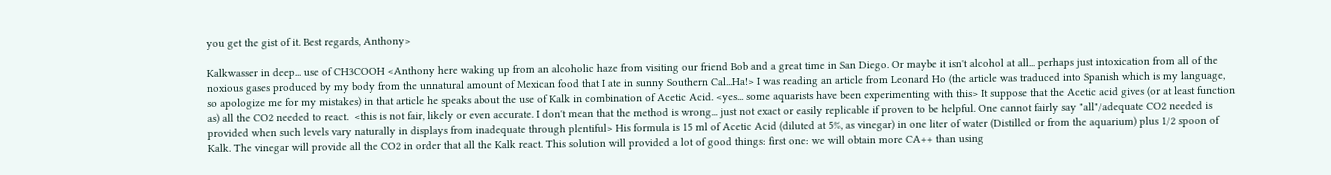you get the gist of it. Best regards, Anthony>

Kalkwasser in deep... use of CH3COOH <Anthony here waking up from an alcoholic haze from visiting our friend Bob and a great time in San Diego. Or maybe it isn't alcohol at all... perhaps just intoxication from all of the noxious gases produced by my body from the unnatural amount of Mexican food that I ate in sunny Southern Cal...Ha!> I was reading an article from Leonard Ho (the article was traduced into Spanish which is my language, so apologize me for my mistakes) in that article he speaks about the use of Kalk in combination of Acetic Acid. <yes... some aquarists have been experimenting with this> It suppose that the Acetic acid gives (or at least function as) all the CO2 needed to react.  <this is not fair, likely or even accurate. I don't mean that the method is wrong... just not exact or easily replicable if proven to be helpful. One cannot fairly say "all"/adequate CO2 needed is provided when such levels vary naturally in displays from inadequate through plentiful> His formula is 15 ml of Acetic Acid (diluted at 5%, as vinegar) in one liter of water (Distilled or from the aquarium) plus 1/2 spoon of Kalk. The vinegar will provide all the CO2 in order that all the Kalk react. This solution will provided a lot of good things: first one: we will obtain more CA++ than using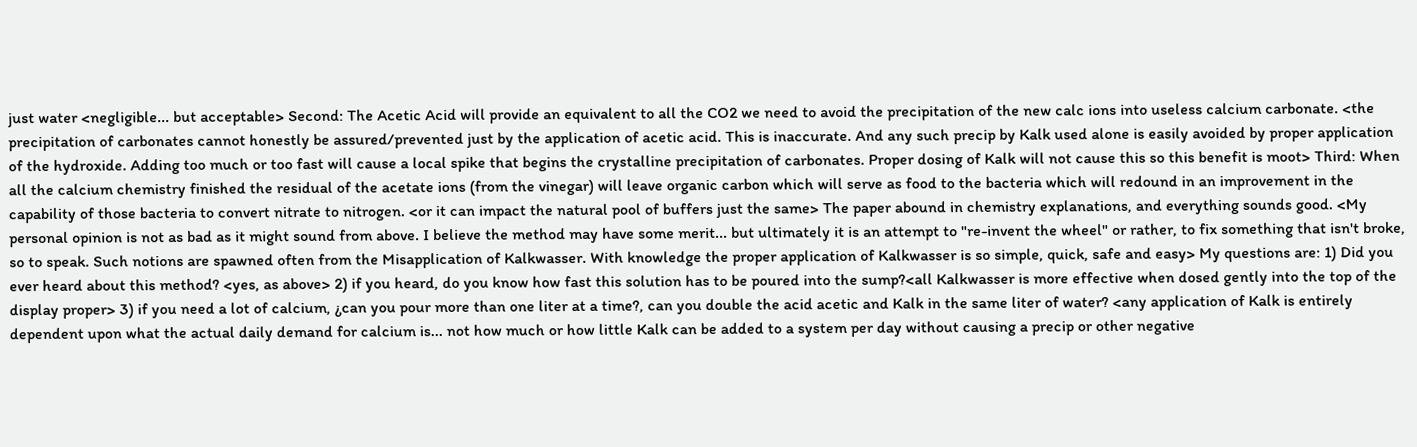just water <negligible... but acceptable> Second: The Acetic Acid will provide an equivalent to all the CO2 we need to avoid the precipitation of the new calc ions into useless calcium carbonate. <the precipitation of carbonates cannot honestly be assured/prevented just by the application of acetic acid. This is inaccurate. And any such precip by Kalk used alone is easily avoided by proper application of the hydroxide. Adding too much or too fast will cause a local spike that begins the crystalline precipitation of carbonates. Proper dosing of Kalk will not cause this so this benefit is moot> Third: When all the calcium chemistry finished the residual of the acetate ions (from the vinegar) will leave organic carbon which will serve as food to the bacteria which will redound in an improvement in the capability of those bacteria to convert nitrate to nitrogen. <or it can impact the natural pool of buffers just the same> The paper abound in chemistry explanations, and everything sounds good. <My personal opinion is not as bad as it might sound from above. I believe the method may have some merit... but ultimately it is an attempt to "re-invent the wheel" or rather, to fix something that isn't broke, so to speak. Such notions are spawned often from the Misapplication of Kalkwasser. With knowledge the proper application of Kalkwasser is so simple, quick, safe and easy> My questions are: 1) Did you ever heard about this method? <yes, as above> 2) if you heard, do you know how fast this solution has to be poured into the sump?<all Kalkwasser is more effective when dosed gently into the top of the display proper> 3) if you need a lot of calcium, ¿can you pour more than one liter at a time?, can you double the acid acetic and Kalk in the same liter of water? <any application of Kalk is entirely dependent upon what the actual daily demand for calcium is... not how much or how little Kalk can be added to a system per day without causing a precip or other negative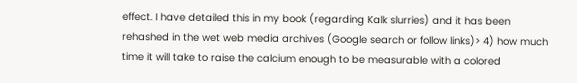effect. I have detailed this in my book (regarding Kalk slurries) and it has been rehashed in the wet web media archives (Google search or follow links)> 4) how much time it will take to raise the calcium enough to be measurable with a colored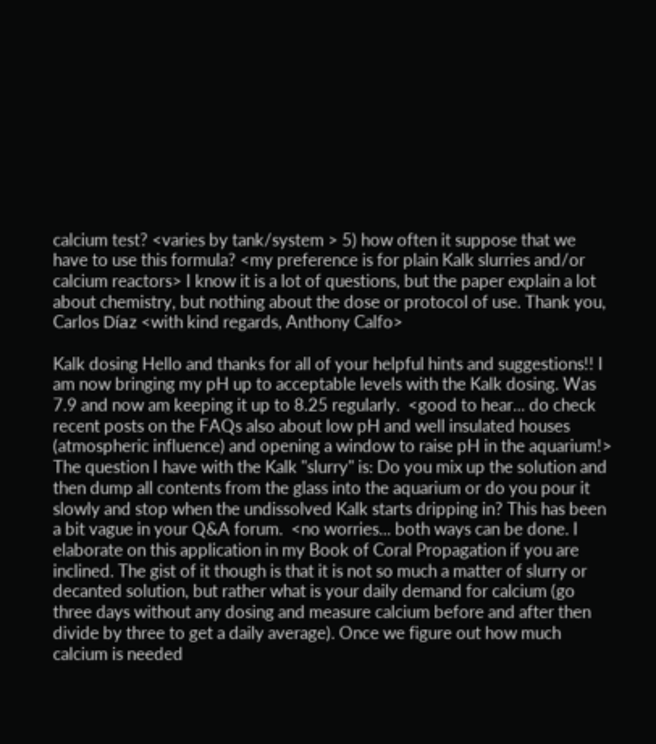calcium test? <varies by tank/system > 5) how often it suppose that we have to use this formula? <my preference is for plain Kalk slurries and/or calcium reactors> I know it is a lot of questions, but the paper explain a lot about chemistry, but nothing about the dose or protocol of use. Thank you, Carlos Díaz <with kind regards, Anthony Calfo>

Kalk dosing Hello and thanks for all of your helpful hints and suggestions!! I am now bringing my pH up to acceptable levels with the Kalk dosing. Was 7.9 and now am keeping it up to 8.25 regularly.  <good to hear... do check recent posts on the FAQs also about low pH and well insulated houses (atmospheric influence) and opening a window to raise pH in the aquarium!> The question I have with the Kalk "slurry" is: Do you mix up the solution and then dump all contents from the glass into the aquarium or do you pour it slowly and stop when the undissolved Kalk starts dripping in? This has been a bit vague in your Q&A forum.  <no worries... both ways can be done. I elaborate on this application in my Book of Coral Propagation if you are inclined. The gist of it though is that it is not so much a matter of slurry or decanted solution, but rather what is your daily demand for calcium (go three days without any dosing and measure calcium before and after then divide by three to get a daily average). Once we figure out how much calcium is needed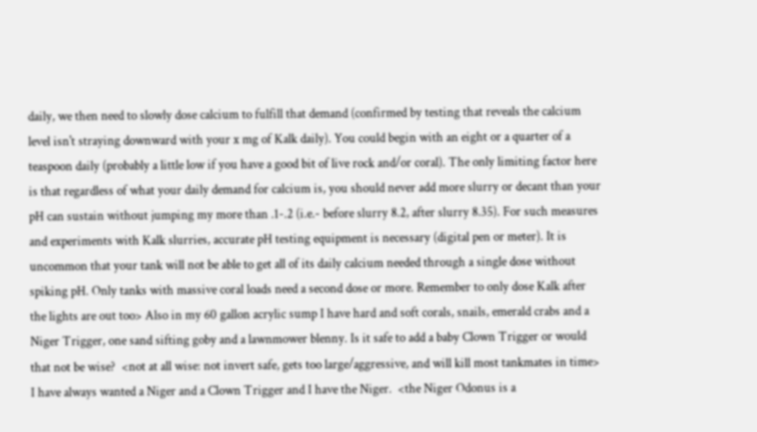daily, we then need to slowly dose calcium to fulfill that demand (confirmed by testing that reveals the calcium level isn't straying downward with your x mg of Kalk daily). You could begin with an eight or a quarter of a teaspoon daily (probably a little low if you have a good bit of live rock and/or coral). The only limiting factor here is that regardless of what your daily demand for calcium is, you should never add more slurry or decant than your pH can sustain without jumping my more than .1-.2 (i.e.- before slurry 8.2, after slurry 8.35). For such measures and experiments with Kalk slurries, accurate pH testing equipment is necessary (digital pen or meter). It is uncommon that your tank will not be able to get all of its daily calcium needed through a single dose without spiking pH. Only tanks with massive coral loads need a second dose or more. Remember to only dose Kalk after the lights are out too> Also in my 60 gallon acrylic sump I have hard and soft corals, snails, emerald crabs and a Niger Trigger, one sand sifting goby and a lawnmower blenny. Is it safe to add a baby Clown Trigger or would that not be wise?  <not at all wise: not invert safe, gets too large/aggressive, and will kill most tankmates in time> I have always wanted a Niger and a Clown Trigger and I have the Niger.  <the Niger Odonus is a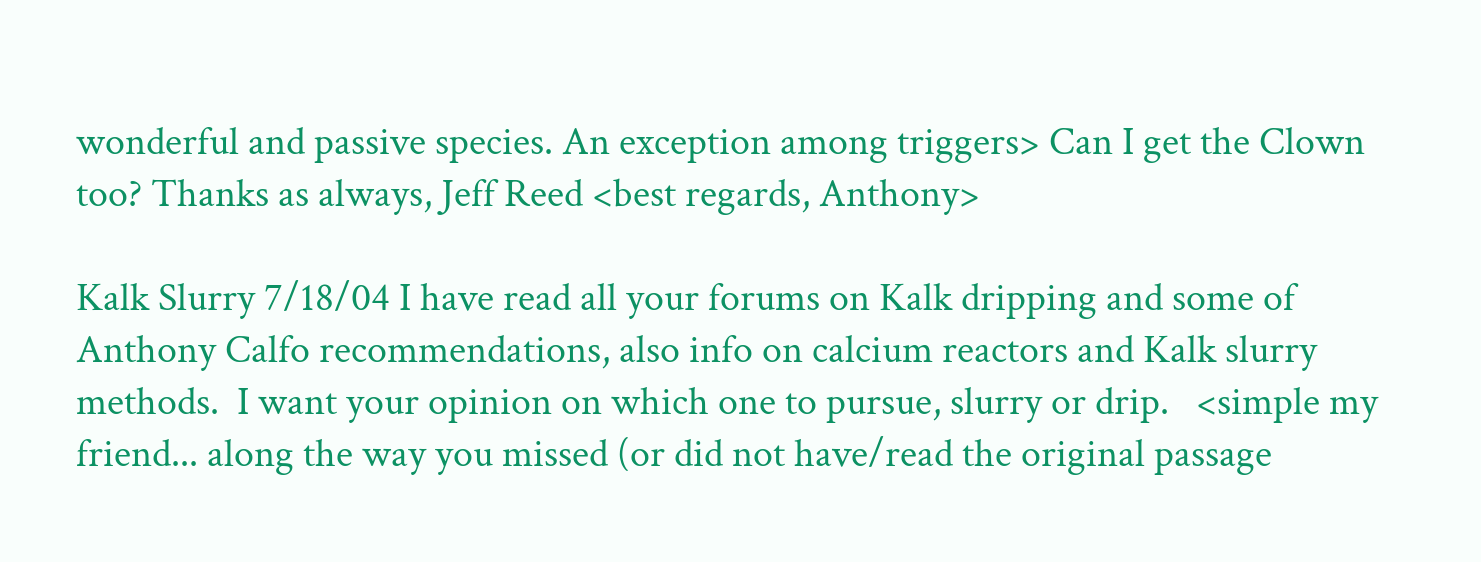wonderful and passive species. An exception among triggers> Can I get the Clown too? Thanks as always, Jeff Reed <best regards, Anthony>

Kalk Slurry 7/18/04 I have read all your forums on Kalk dripping and some of Anthony Calfo recommendations, also info on calcium reactors and Kalk slurry methods.  I want your opinion on which one to pursue, slurry or drip.   <simple my friend... along the way you missed (or did not have/read the original passage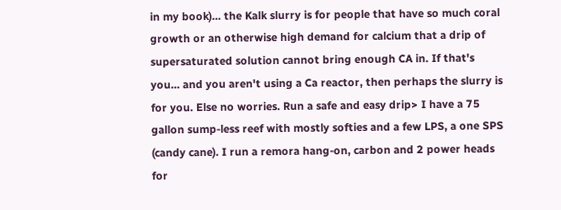in my book)... the Kalk slurry is for people that have so much coral growth or an otherwise high demand for calcium that a drip of supersaturated solution cannot bring enough CA in. If that's you... and you aren't using a Ca reactor, then perhaps the slurry is for you. Else no worries. Run a safe and easy drip> I have a 75 gallon sump-less reef with mostly softies and a few LPS, a one SPS (candy cane). I run a remora hang-on, carbon and 2 power heads for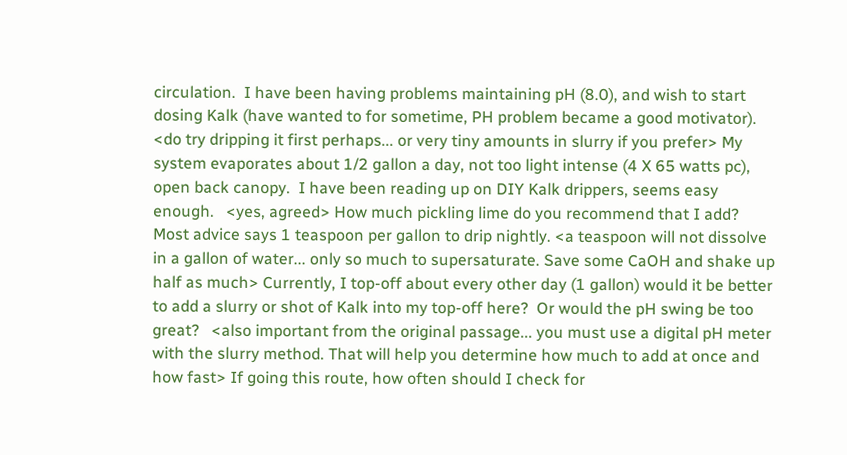circulation.  I have been having problems maintaining pH (8.0), and wish to start dosing Kalk (have wanted to for sometime, PH problem became a good motivator). <do try dripping it first perhaps... or very tiny amounts in slurry if you prefer> My system evaporates about 1/2 gallon a day, not too light intense (4 X 65 watts pc), open back canopy.  I have been reading up on DIY Kalk drippers, seems easy enough.   <yes, agreed> How much pickling lime do you recommend that I add? Most advice says 1 teaspoon per gallon to drip nightly. <a teaspoon will not dissolve in a gallon of water... only so much to supersaturate. Save some CaOH and shake up half as much> Currently, I top-off about every other day (1 gallon) would it be better to add a slurry or shot of Kalk into my top-off here?  Or would the pH swing be too great?   <also important from the original passage... you must use a digital pH meter with the slurry method. That will help you determine how much to add at once and how fast> If going this route, how often should I check for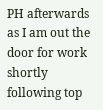PH afterwards as I am out the door for work shortly following top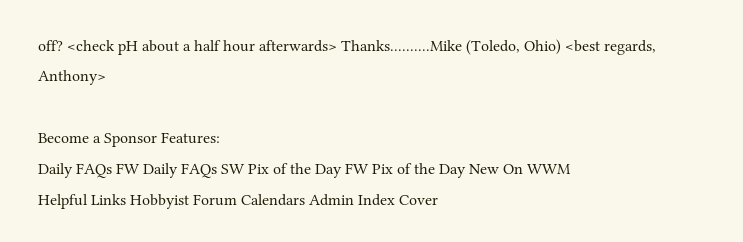off? <check pH about a half hour afterwards> Thanks..........Mike (Toledo, Ohio) <best regards, Anthony>

Become a Sponsor Features:
Daily FAQs FW Daily FAQs SW Pix of the Day FW Pix of the Day New On WWM
Helpful Links Hobbyist Forum Calendars Admin Index Cover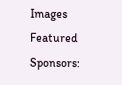Images
Featured Sponsors: